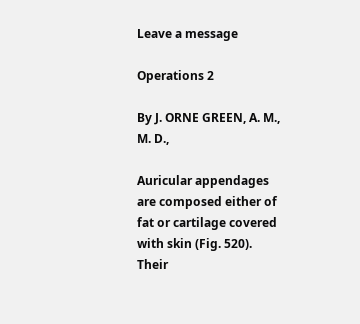Leave a message

Operations 2

By J. ORNE GREEN, A. M., M. D.,

Auricular appendages are composed either of fat or cartilage covered with skin (Fig. 520). Their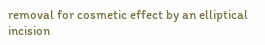removal for cosmetic effect by an elliptical incision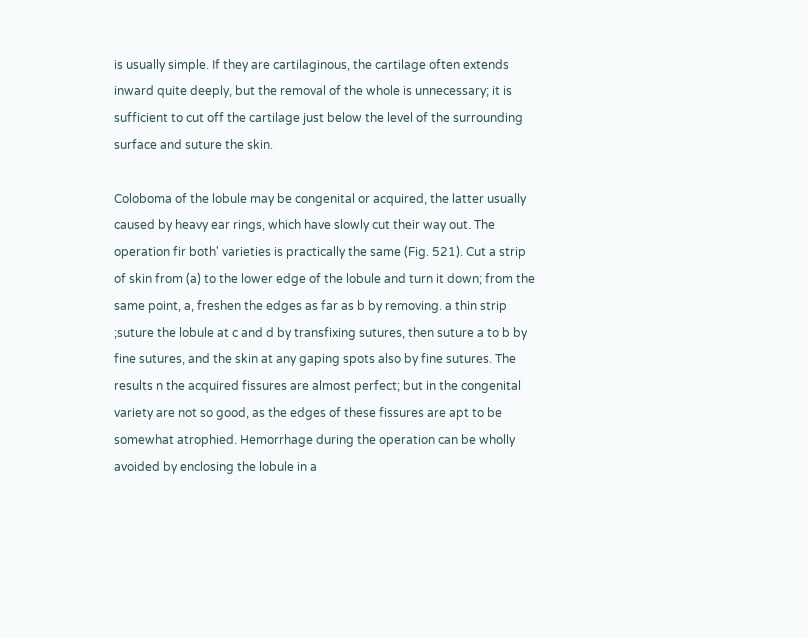is usually simple. If they are cartilaginous, the cartilage often extends inward quite deeply, but the removal of the whole is unnecessary; it is sufficient to cut off the cartilage just below the level of the surrounding surface and suture the skin.

Coloboma of the lobule may be congenital or acquired, the latter usually caused by heavy ear rings, which have slowly cut their way out. The operation fir both' varieties is practically the same (Fig. 521). Cut a strip of skin from (a) to the lower edge of the lobule and turn it down; from the same point, a, freshen the edges as far as b by removing. a thin strip ;suture the lobule at c and d by transfixing sutures, then suture a to b by fine sutures, and the skin at any gaping spots also by fine sutures. The results n the acquired fissures are almost perfect; but in the congenital variety are not so good, as the edges of these fissures are apt to be somewhat atrophied. Hemorrhage during the operation can be wholly avoided by enclosing the lobule in a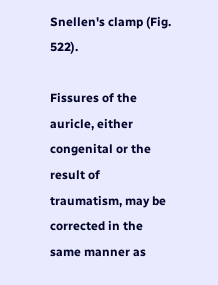Snellen's clamp (Fig. 522).

Fissures of the auricle, either congenital or the result of traumatism, may be corrected in the same manner as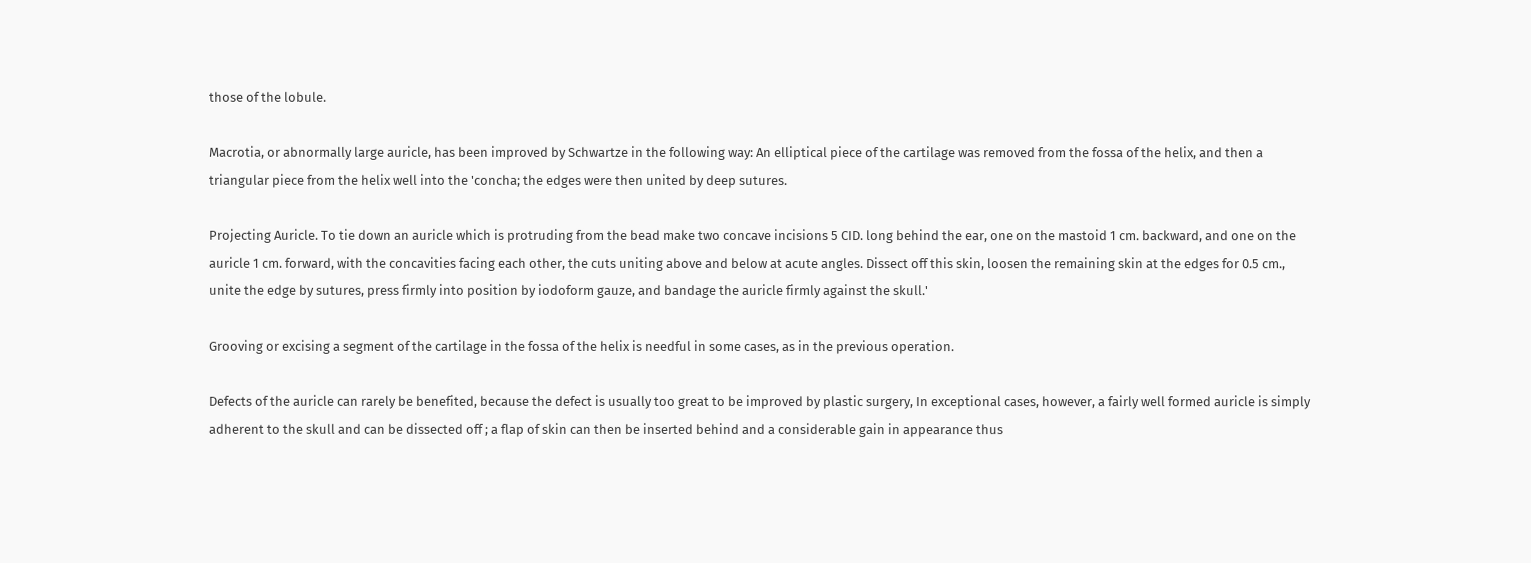those of the lobule.

Macrotia, or abnormally large auricle, has been improved by Schwartze in the following way: An elliptical piece of the cartilage was removed from the fossa of the helix, and then a triangular piece from the helix well into the 'concha; the edges were then united by deep sutures.

Projecting Auricle. To tie down an auricle which is protruding from the bead make two concave incisions 5 CID. long behind the ear, one on the mastoid 1 cm. backward, and one on the auricle 1 cm. forward, with the concavities facing each other, the cuts uniting above and below at acute angles. Dissect off this skin, loosen the remaining skin at the edges for 0.5 cm., unite the edge by sutures, press firmly into position by iodoform gauze, and bandage the auricle firmly against the skull.'

Grooving or excising a segment of the cartilage in the fossa of the helix is needful in some cases, as in the previous operation.

Defects of the auricle can rarely be benefited, because the defect is usually too great to be improved by plastic surgery, In exceptional cases, however, a fairly well formed auricle is simply adherent to the skull and can be dissected off ; a flap of skin can then be inserted behind and a considerable gain in appearance thus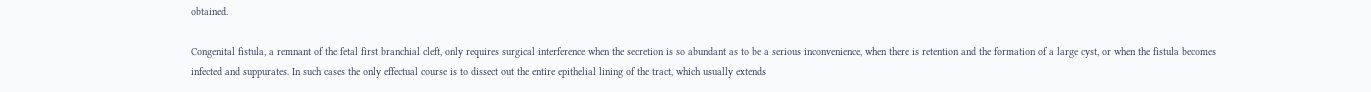obtained.

Congenital fistula, a remnant of the fetal first branchial cleft, only requires surgical interference when the secretion is so abundant as to be a serious inconvenience, when there is retention and the formation of a large cyst, or when the fistula becomes infected and suppurates. In such cases the only effectual course is to dissect out the entire epithelial lining of the tract, which usually extends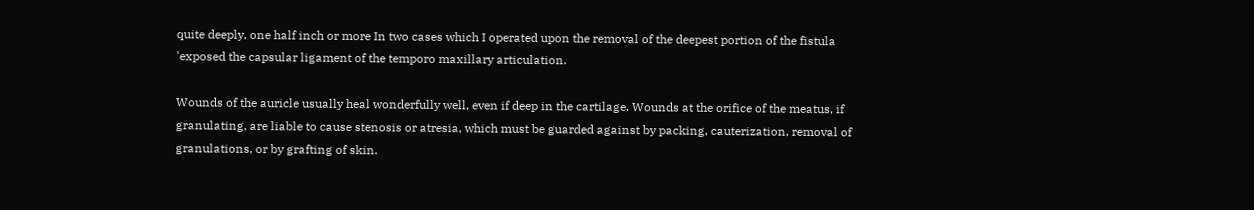quite deeply, one half inch or more In two cases which I operated upon the removal of the deepest portion of the fistula 'exposed the capsular ligament of the temporo maxillary articulation.

Wounds of the auricle usually heal wonderfully well, even if deep in the cartilage. Wounds at the orifice of the meatus, if granulating, are liable to cause stenosis or atresia, which must be guarded against by packing, cauterization, removal of granulations, or by grafting of skin.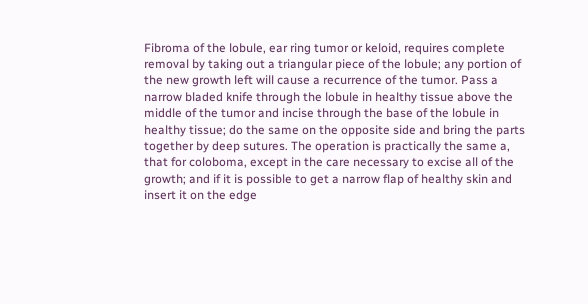Fibroma of the lobule, ear ring tumor or keloid, requires complete removal by taking out a triangular piece of the lobule; any portion of the new growth left will cause a recurrence of the tumor. Pass a narrow bladed knife through the lobule in healthy tissue above the middle of the tumor and incise through the base of the lobule in healthy tissue; do the same on the opposite side and bring the parts together by deep sutures. The operation is practically the same a, that for coloboma, except in the care necessary to excise all of the growth; and if it is possible to get a narrow flap of healthy skin and insert it on the edge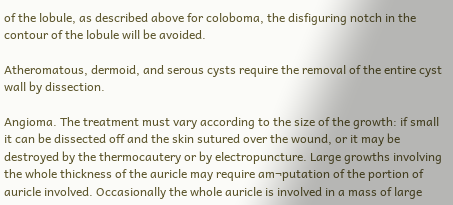of the lobule, as described above for coloboma, the disfiguring notch in the contour of the lobule will be avoided.

Atheromatous, dermoid, and serous cysts require the removal of the entire cyst wall by dissection.

Angioma. The treatment must vary according to the size of the growth: if small it can be dissected off and the skin sutured over the wound, or it may be destroyed by the thermocautery or by electropuncture. Large growths involving the whole thickness of the auricle may require am¬putation of the portion of auricle involved. Occasionally the whole auricle is involved in a mass of large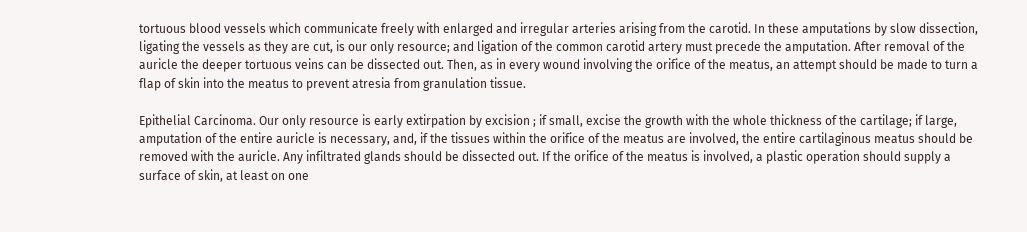tortuous blood vessels which communicate freely with enlarged and irregular arteries arising from the carotid. In these amputations by slow dissection, ligating the vessels as they are cut, is our only resource; and ligation of the common carotid artery must precede the amputation. After removal of the auricle the deeper tortuous veins can be dissected out. Then, as in every wound involving the orifice of the meatus, an attempt should be made to turn a flap of skin into the meatus to prevent atresia from granulation tissue.

Epithelial Carcinoma. Our only resource is early extirpation by excision ; if small, excise the growth with the whole thickness of the cartilage; if large, amputation of the entire auricle is necessary, and, if the tissues within the orifice of the meatus are involved, the entire cartilaginous meatus should be removed with the auricle. Any infiltrated glands should be dissected out. If the orifice of the meatus is involved, a plastic operation should supply a surface of skin, at least on one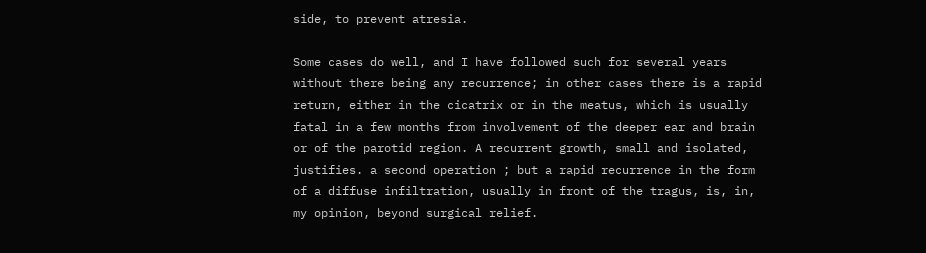side, to prevent atresia.

Some cases do well, and I have followed such for several years without there being any recurrence; in other cases there is a rapid return, either in the cicatrix or in the meatus, which is usually fatal in a few months from involvement of the deeper ear and brain or of the parotid region. A recurrent growth, small and isolated, justifies. a second operation ; but a rapid recurrence in the form of a diffuse infiltration, usually in front of the tragus, is, in, my opinion, beyond surgical relief.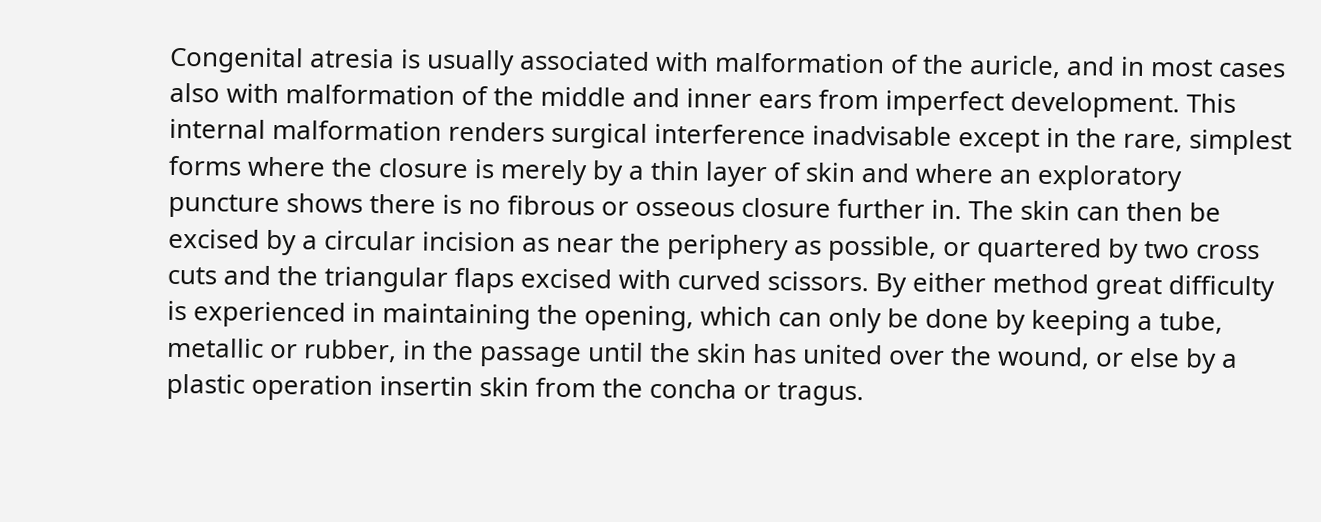Congenital atresia is usually associated with malformation of the auricle, and in most cases also with malformation of the middle and inner ears from imperfect development. This internal malformation renders surgical interference inadvisable except in the rare, simplest forms where the closure is merely by a thin layer of skin and where an exploratory puncture shows there is no fibrous or osseous closure further in. The skin can then be excised by a circular incision as near the periphery as possible, or quartered by two cross cuts and the triangular flaps excised with curved scissors. By either method great difficulty is experienced in maintaining the opening, which can only be done by keeping a tube, metallic or rubber, in the passage until the skin has united over the wound, or else by a plastic operation insertin skin from the concha or tragus.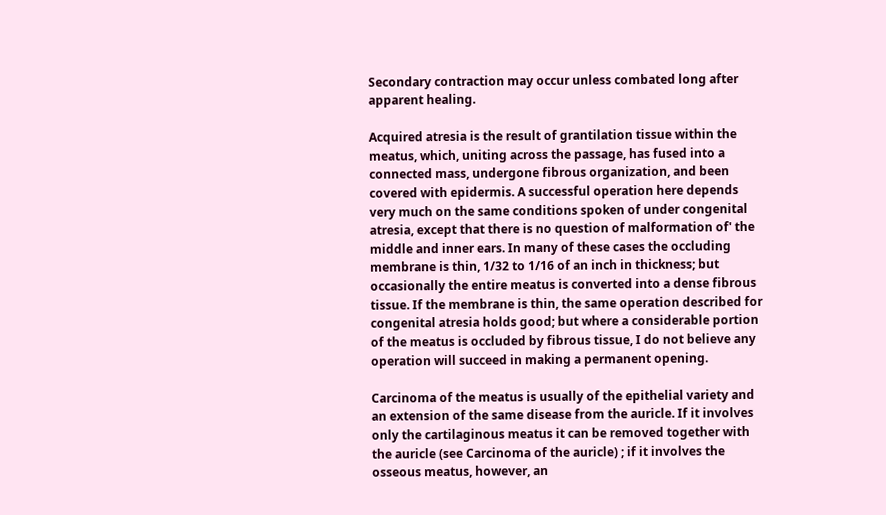Secondary contraction may occur unless combated long after apparent healing.

Acquired atresia is the result of grantilation tissue within the meatus, which, uniting across the passage, has fused into a connected mass, undergone fibrous organization, and been covered with epidermis. A successful operation here depends very much on the same conditions spoken of under congenital atresia, except that there is no question of malformation of' the middle and inner ears. In many of these cases the occluding membrane is thin, 1/32 to 1/16 of an inch in thickness; but occasionally the entire meatus is converted into a dense fibrous tissue. If the membrane is thin, the same operation described for congenital atresia holds good; but where a considerable portion of the meatus is occluded by fibrous tissue, I do not believe any operation will succeed in making a permanent opening.

Carcinoma of the meatus is usually of the epithelial variety and an extension of the same disease from the auricle. If it involves only the cartilaginous meatus it can be removed together with the auricle (see Carcinoma of the auricle) ; if it involves the osseous meatus, however, an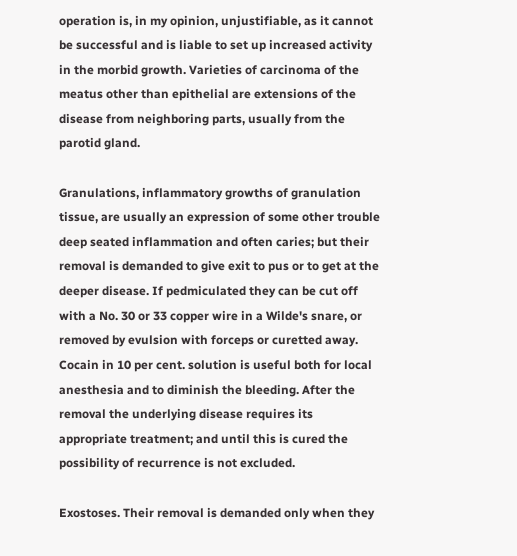operation is, in my opinion, unjustifiable, as it cannot be successful and is liable to set up increased activity in the morbid growth. Varieties of carcinoma of the meatus other than epithelial are extensions of the disease from neighboring parts, usually from the parotid gland.

Granulations, inflammatory growths of granulation tissue, are usually an expression of some other trouble deep seated inflammation and often caries; but their removal is demanded to give exit to pus or to get at the deeper disease. If pedmiculated they can be cut off with a No. 30 or 33 copper wire in a Wilde's snare, or removed by evulsion with forceps or curetted away. Cocain in 10 per cent. solution is useful both for local anesthesia and to diminish the bleeding. After the removal the underlying disease requires its appropriate treatment; and until this is cured the possibility of recurrence is not excluded.

Exostoses. Their removal is demanded only when they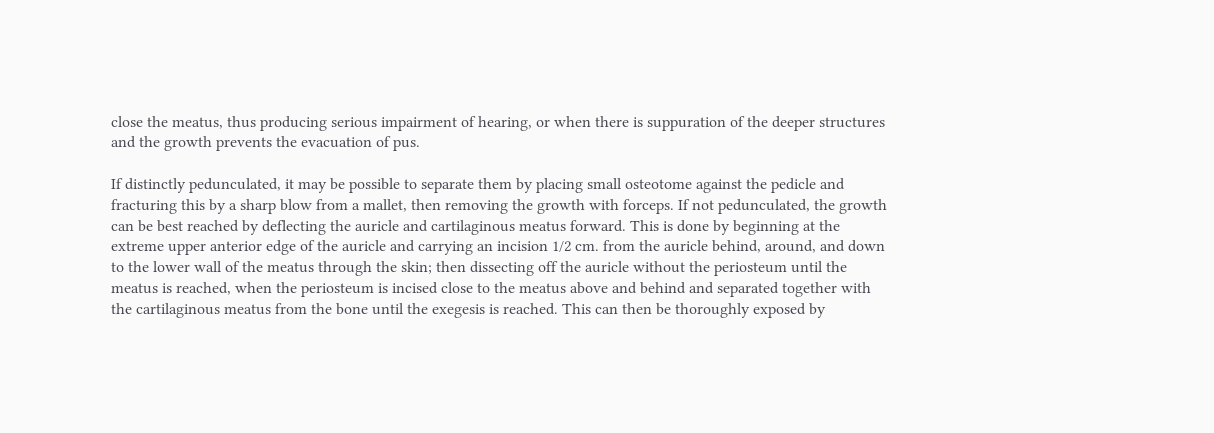close the meatus, thus producing serious impairment of hearing, or when there is suppuration of the deeper structures and the growth prevents the evacuation of pus.

If distinctly pedunculated, it may be possible to separate them by placing small osteotome against the pedicle and fracturing this by a sharp blow from a mallet, then removing the growth with forceps. If not pedunculated, the growth can be best reached by deflecting the auricle and cartilaginous meatus forward. This is done by beginning at the extreme upper anterior edge of the auricle and carrying an incision 1/2 cm. from the auricle behind, around, and down to the lower wall of the meatus through the skin; then dissecting off the auricle without the periosteum until the meatus is reached, when the periosteum is incised close to the meatus above and behind and separated together with the cartilaginous meatus from the bone until the exegesis is reached. This can then be thoroughly exposed by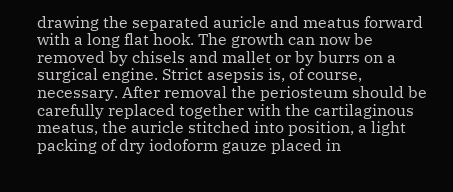drawing the separated auricle and meatus forward with a long flat hook. The growth can now be removed by chisels and mallet or by burrs on a surgical engine. Strict asepsis is, of course, necessary. After removal the periosteum should be carefully replaced together with the cartilaginous meatus, the auricle stitched into position, a light packing of dry iodoform gauze placed in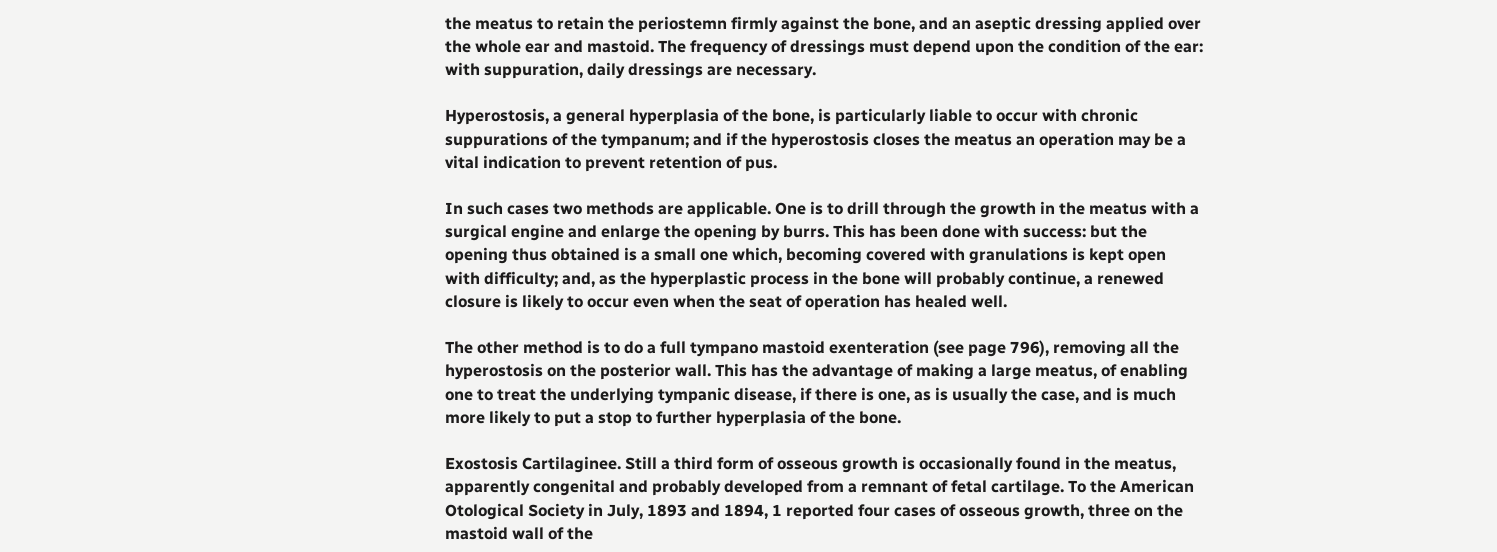the meatus to retain the periostemn firmly against the bone, and an aseptic dressing applied over the whole ear and mastoid. The frequency of dressings must depend upon the condition of the ear: with suppuration, daily dressings are necessary.

Hyperostosis, a general hyperplasia of the bone, is particularly liable to occur with chronic suppurations of the tympanum; and if the hyperostosis closes the meatus an operation may be a vital indication to prevent retention of pus.

In such cases two methods are applicable. One is to drill through the growth in the meatus with a surgical engine and enlarge the opening by burrs. This has been done with success: but the opening thus obtained is a small one which, becoming covered with granulations is kept open with difficulty; and, as the hyperplastic process in the bone will probably continue, a renewed closure is likely to occur even when the seat of operation has healed well.

The other method is to do a full tympano mastoid exenteration (see page 796), removing all the hyperostosis on the posterior wall. This has the advantage of making a large meatus, of enabling one to treat the underlying tympanic disease, if there is one, as is usually the case, and is much more likely to put a stop to further hyperplasia of the bone.

Exostosis Cartilaginee. Still a third form of osseous growth is occasionally found in the meatus, apparently congenital and probably developed from a remnant of fetal cartilage. To the American Otological Society in July, 1893 and 1894, 1 reported four cases of osseous growth, three on the mastoid wall of the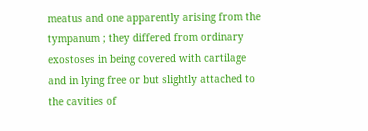meatus and one apparently arising from the tympanum ; they differed from ordinary exostoses in being covered with cartilage and in lying free or but slightly attached to the cavities of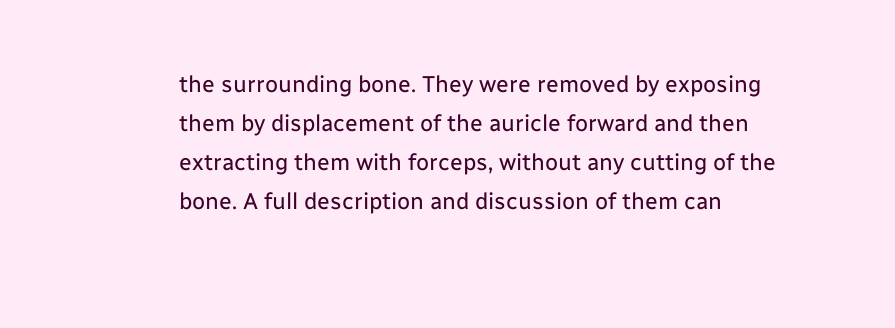the surrounding bone. They were removed by exposing them by displacement of the auricle forward and then extracting them with forceps, without any cutting of the bone. A full description and discussion of them can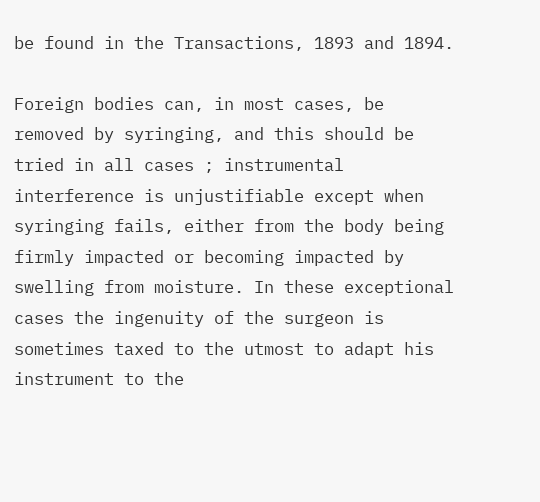be found in the Transactions, 1893 and 1894.

Foreign bodies can, in most cases, be removed by syringing, and this should be tried in all cases ; instrumental interference is unjustifiable except when syringing fails, either from the body being firmly impacted or becoming impacted by swelling from moisture. In these exceptional cases the ingenuity of the surgeon is sometimes taxed to the utmost to adapt his instrument to the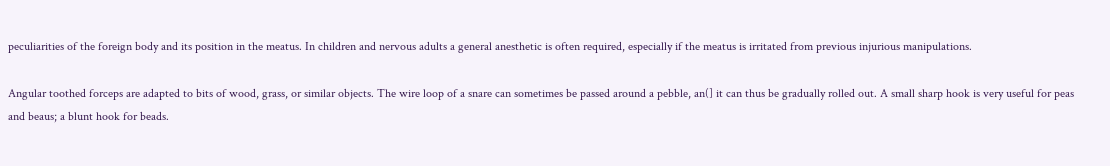peculiarities of the foreign body and its position in the meatus. In children and nervous adults a general anesthetic is often required, especially if the meatus is irritated from previous injurious manipulations.

Angular toothed forceps are adapted to bits of wood, grass, or similar objects. The wire loop of a snare can sometimes be passed around a pebble, an(] it can thus be gradually rolled out. A small sharp hook is very useful for peas and beaus; a blunt hook for beads.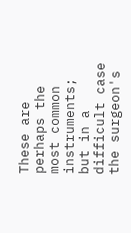These are perhaps the most common instruments; but in a difficult case the surgeon's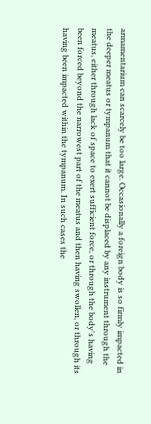armamentarium can scarcely be too large. Occasionally a foreign body is so firmly impacted in the deeper meatus or tympanum that it cannot be displaced by any instrument through the meatus, either through lack of space to exert sufficient force, or through the body's having been forced beyond the narrowest part of the meatus and then having swollen, or through its having been impacted within the tympanum. In such cases the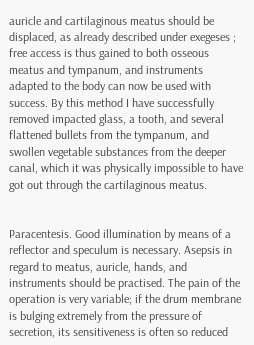auricle and cartilaginous meatus should be displaced, as already described under exegeses ; free access is thus gained to both osseous meatus and tympanum, and instruments adapted to the body can now be used with success. By this method I have successfully removed impacted glass, a tooth, and several flattened bullets from the tympanum, and swollen vegetable substances from the deeper canal, which it was physically impossible to have got out through the cartilaginous meatus.


Paracentesis. Good illumination by means of a reflector and speculum is necessary. Asepsis in regard to meatus, auricle, hands, and instruments should be practised. The pain of the operation is very variable; if the drum membrane is bulging extremely from the pressure of secretion, its sensitiveness is often so reduced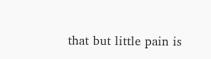that but little pain is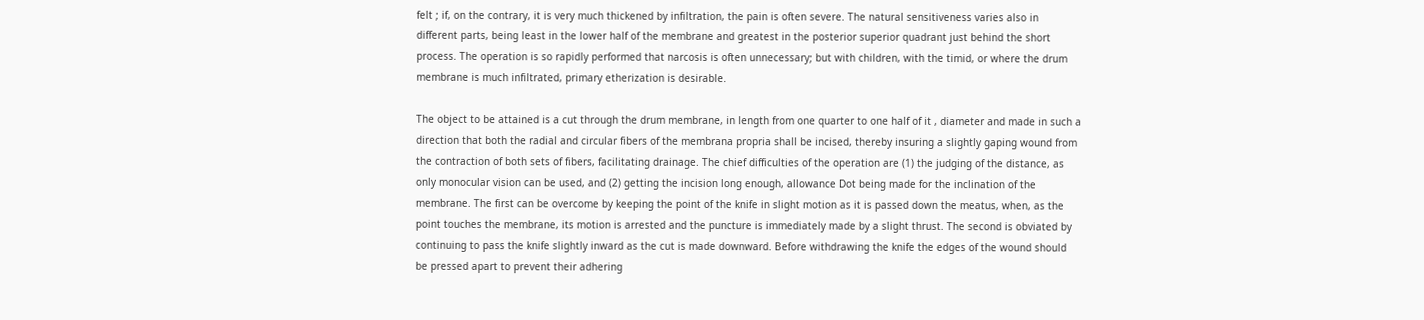felt ; if, on the contrary, it is very much thickened by infiltration, the pain is often severe. The natural sensitiveness varies also in different parts, being least in the lower half of the membrane and greatest in the posterior superior quadrant just behind the short process. The operation is so rapidly performed that narcosis is often unnecessary; but with children, with the timid, or where the drum membrane is much infiltrated, primary etherization is desirable.

The object to be attained is a cut through the drum membrane, in length from one quarter to one half of it , diameter and made in such a direction that both the radial and circular fibers of the membrana propria shall be incised, thereby insuring a slightly gaping wound from the contraction of both sets of fibers, facilitating drainage. The chief difficulties of the operation are (1) the judging of the distance, as only monocular vision can be used, and (2) getting the incision long enough, allowance Dot being made for the inclination of the membrane. The first can be overcome by keeping the point of the knife in slight motion as it is passed down the meatus, when, as the point touches the membrane, its motion is arrested and the puncture is immediately made by a slight thrust. The second is obviated by continuing to pass the knife slightly inward as the cut is made downward. Before withdrawing the knife the edges of the wound should be pressed apart to prevent their adhering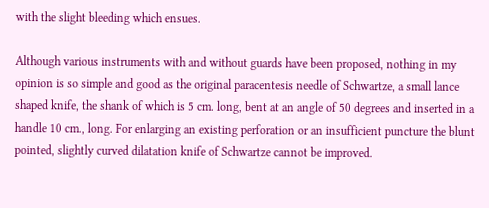with the slight bleeding which ensues.

Although various instruments with and without guards have been proposed, nothing in my opinion is so simple and good as the original paracentesis needle of Schwartze, a small lance shaped knife, the shank of which is 5 cm. long, bent at an angle of 50 degrees and inserted in a handle 10 cm., long. For enlarging an existing perforation or an insufficient puncture the blunt pointed, slightly curved dilatation knife of Schwartze cannot be improved.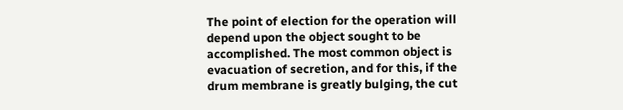The point of election for the operation will depend upon the object sought to be accomplished. The most common object is evacuation of secretion, and for this, if the drum membrane is greatly bulging, the cut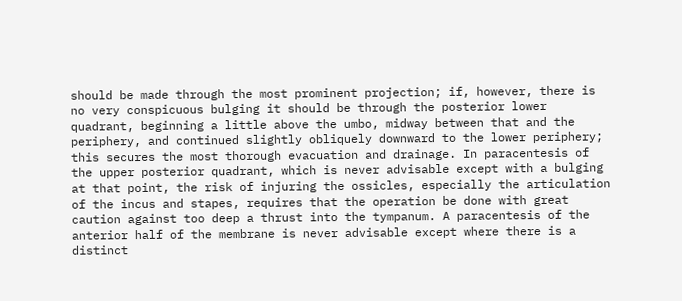should be made through the most prominent projection; if, however, there is no very conspicuous bulging it should be through the posterior lower quadrant, beginning a little above the umbo, midway between that and the periphery, and continued slightly obliquely downward to the lower periphery; this secures the most thorough evacuation and drainage. In paracentesis of the upper posterior quadrant, which is never advisable except with a bulging at that point, the risk of injuring the ossicles, especially the articulation of the incus and stapes, requires that the operation be done with great caution against too deep a thrust into the tympanum. A paracentesis of the anterior half of the membrane is never advisable except where there is a distinct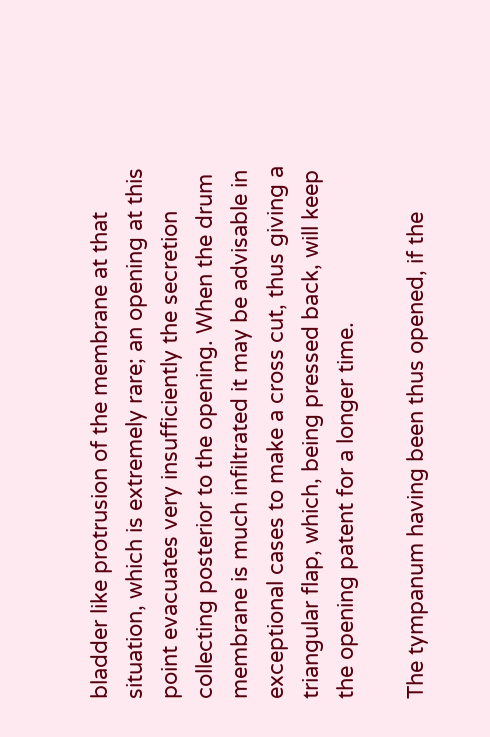bladder like protrusion of the membrane at that situation, which is extremely rare; an opening at this point evacuates very insufficiently the secretion collecting posterior to the opening. When the drum membrane is much infiltrated it may be advisable in exceptional cases to make a cross cut, thus giving a triangular flap, which, being pressed back, will keep the opening patent for a longer time.

The tympanum having been thus opened, if the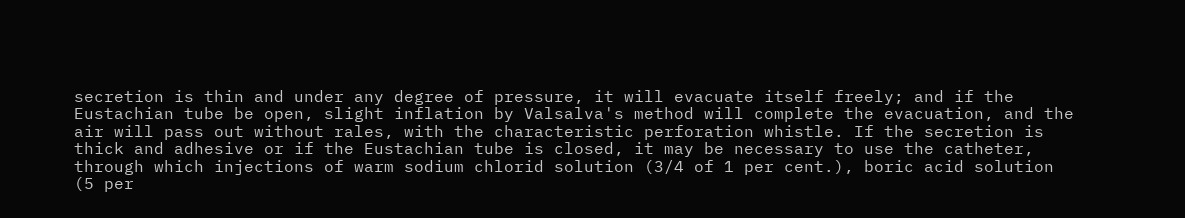secretion is thin and under any degree of pressure, it will evacuate itself freely; and if the Eustachian tube be open, slight inflation by Valsalva's method will complete the evacuation, and the air will pass out without rales, with the characteristic perforation whistle. If the secretion is thick and adhesive or if the Eustachian tube is closed, it may be necessary to use the catheter, through which injections of warm sodium chlorid solution (3/4 of 1 per cent.), boric acid solution (5 per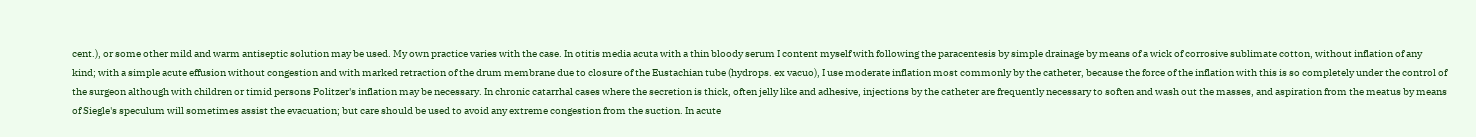cent.), or some other mild and warm antiseptic solution may be used. My own practice varies with the case. In otitis media acuta with a thin bloody serum I content myself with following the paracentesis by simple drainage by means of a wick of corrosive sublimate cotton, without inflation of any kind; with a simple acute effusion without congestion and with marked retraction of the drum membrane due to closure of the Eustachian tube (hydrops. ex vacuo), I use moderate inflation most commonly by the catheter, because the force of the inflation with this is so completely under the control of the surgeon although with children or timid persons Politzer's inflation may be necessary. In chronic catarrhal cases where the secretion is thick, often jelly like and adhesive, injections by the catheter are frequently necessary to soften and wash out the masses, and aspiration from the meatus by means of Siegle's speculum will sometimes assist the evacuation; but care should be used to avoid any extreme congestion from the suction. In acute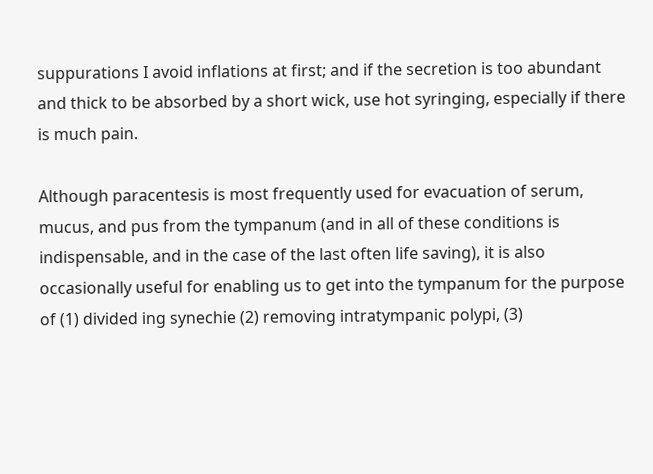suppurations I avoid inflations at first; and if the secretion is too abundant and thick to be absorbed by a short wick, use hot syringing, especially if there is much pain.

Although paracentesis is most frequently used for evacuation of serum, mucus, and pus from the tympanum (and in all of these conditions is indispensable, and in the case of the last often life saving), it is also occasionally useful for enabling us to get into the tympanum for the purpose of (1) divided ing synechie (2) removing intratympanic polypi, (3)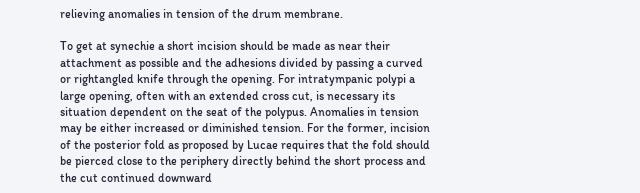relieving anomalies in tension of the drum membrane.

To get at synechie a short incision should be made as near their attachment as possible and the adhesions divided by passing a curved or rightangled knife through the opening. For intratympanic polypi a large opening, often with an extended cross cut, is necessary its situation dependent on the seat of the polypus. Anomalies in tension may be either increased or diminished tension. For the former, incision of the posterior fold as proposed by Lucae requires that the fold should be pierced close to the periphery directly behind the short process and the cut continued downward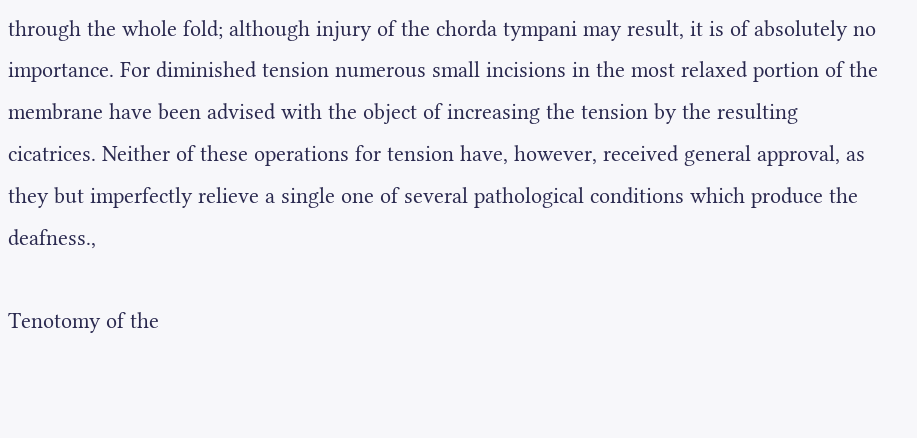through the whole fold; although injury of the chorda tympani may result, it is of absolutely no importance. For diminished tension numerous small incisions in the most relaxed portion of the membrane have been advised with the object of increasing the tension by the resulting cicatrices. Neither of these operations for tension have, however, received general approval, as they but imperfectly relieve a single one of several pathological conditions which produce the deafness.,

Tenotomy of the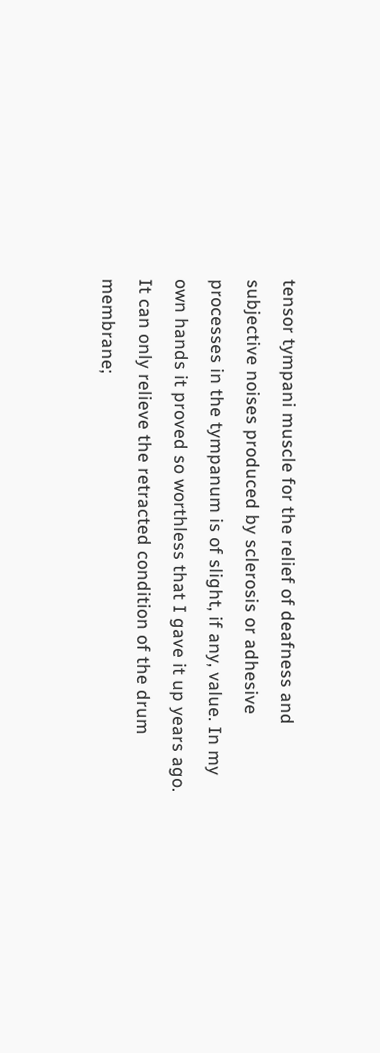tensor tympani muscle for the relief of deafness and subjective noises produced by sclerosis or adhesive processes in the tympanum is of slight, if any, value. In my own hands it proved so worthless that I gave it up years ago. It can only relieve the retracted condition of the drum membrane;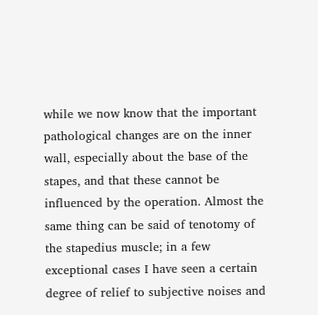while we now know that the important pathological changes are on the inner wall, especially about the base of the stapes, and that these cannot be influenced by the operation. Almost the same thing can be said of tenotomy of the stapedius muscle; in a few exceptional cases I have seen a certain degree of relief to subjective noises and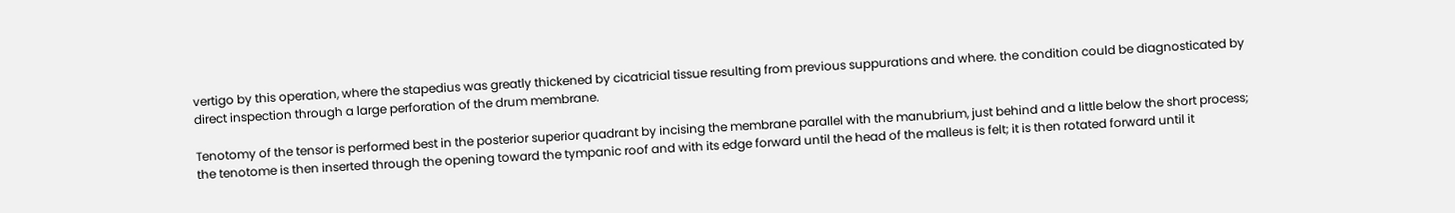vertigo by this operation, where the stapedius was greatly thickened by cicatricial tissue resulting from previous suppurations and where. the condition could be diagnosticated by direct inspection through a large perforation of the drum membrane.

Tenotomy of the tensor is performed best in the posterior superior quadrant by incising the membrane parallel with the manubrium, just behind and a little below the short process; the tenotome is then inserted through the opening toward the tympanic roof and with its edge forward until the head of the malleus is felt; it is then rotated forward until it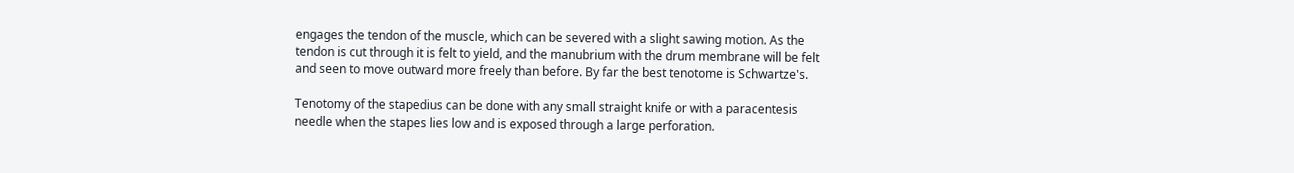engages the tendon of the muscle, which can be severed with a slight sawing motion. As the tendon is cut through it is felt to yield, and the manubrium with the drum membrane will be felt and seen to move outward more freely than before. By far the best tenotome is Schwartze's.

Tenotomy of the stapedius can be done with any small straight knife or with a paracentesis needle when the stapes lies low and is exposed through a large perforation.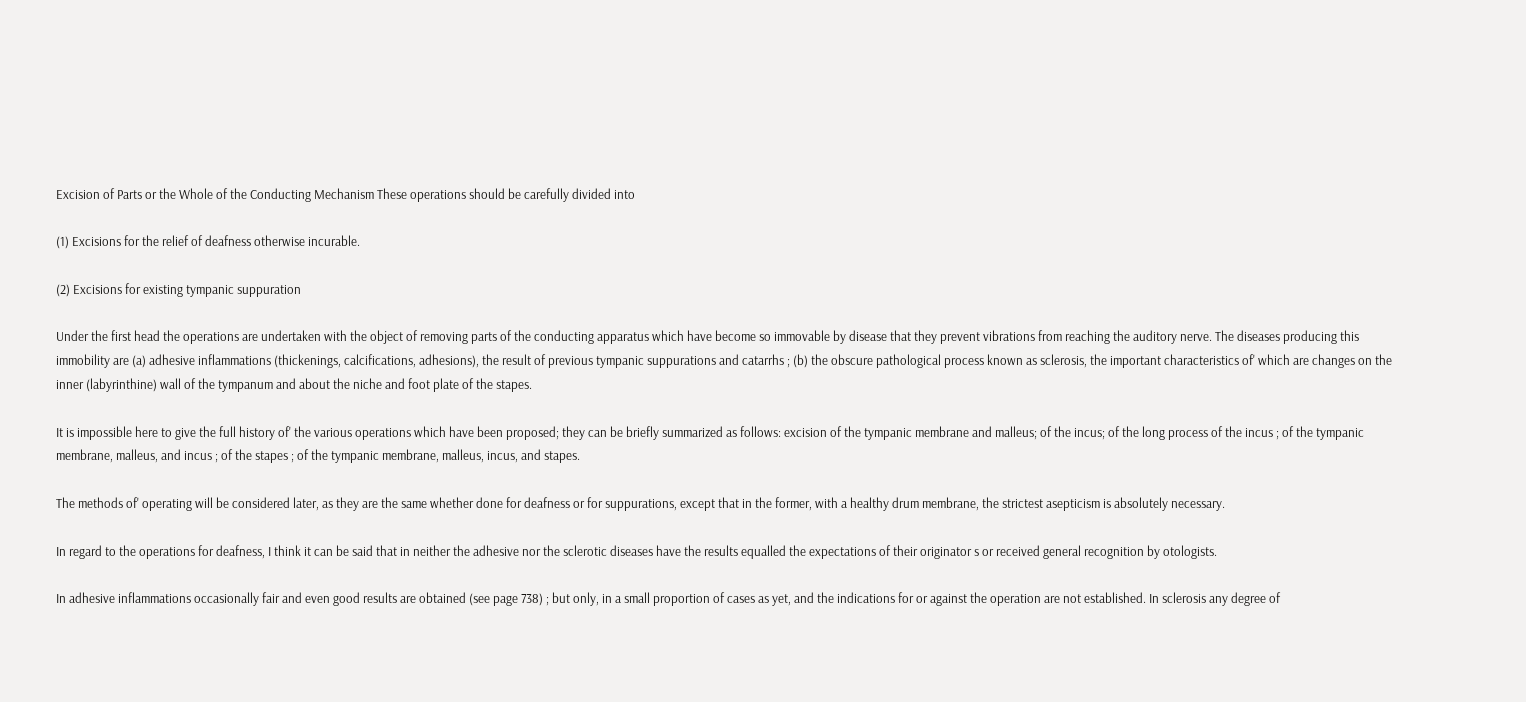Excision of Parts or the Whole of the Conducting Mechanism These operations should be carefully divided into

(1) Excisions for the relief of deafness otherwise incurable.

(2) Excisions for existing tympanic suppuration

Under the first head the operations are undertaken with the object of removing parts of the conducting apparatus which have become so immovable by disease that they prevent vibrations from reaching the auditory nerve. The diseases producing this immobility are (a) adhesive inflammations (thickenings, calcifications, adhesions), the result of previous tympanic suppurations and catarrhs ; (b) the obscure pathological process known as sclerosis, the important characteristics of' which are changes on the inner (labyrinthine) wall of the tympanum and about the niche and foot plate of the stapes.

It is impossible here to give the full history of' the various operations which have been proposed; they can be briefly summarized as follows: excision of the tympanic membrane and malleus; of the incus; of the long process of the incus ; of the tympanic membrane, malleus, and incus ; of the stapes ; of the tympanic membrane, malleus, incus, and stapes.

The methods of' operating will be considered later, as they are the same whether done for deafness or for suppurations, except that in the former, with a healthy drum membrane, the strictest asepticism is absolutely necessary.

In regard to the operations for deafness, I think it can be said that in neither the adhesive nor the sclerotic diseases have the results equalled the expectations of their originator s or received general recognition by otologists.

In adhesive inflammations occasionally fair and even good results are obtained (see page 738) ; but only, in a small proportion of cases as yet, and the indications for or against the operation are not established. In sclerosis any degree of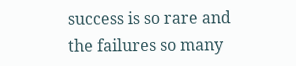success is so rare and the failures so many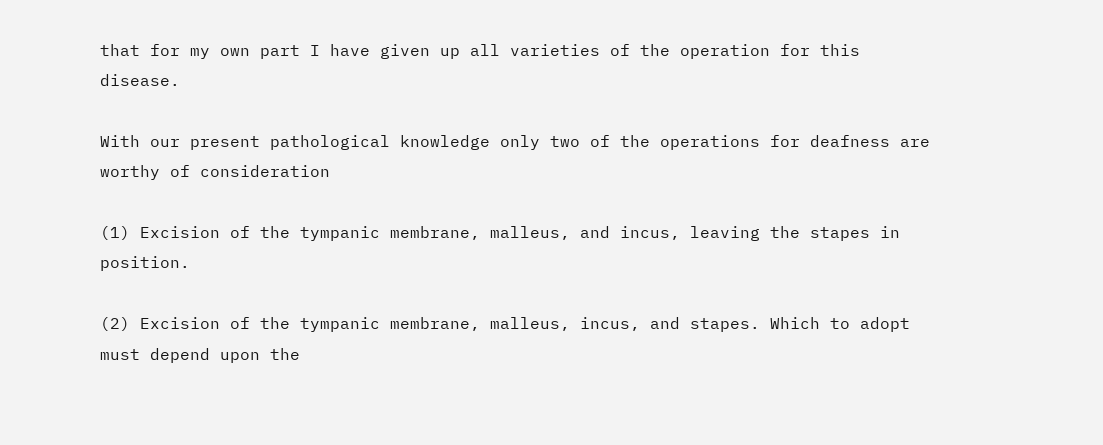that for my own part I have given up all varieties of the operation for this disease.

With our present pathological knowledge only two of the operations for deafness are worthy of consideration

(1) Excision of the tympanic membrane, malleus, and incus, leaving the stapes in position.

(2) Excision of the tympanic membrane, malleus, incus, and stapes. Which to adopt must depend upon the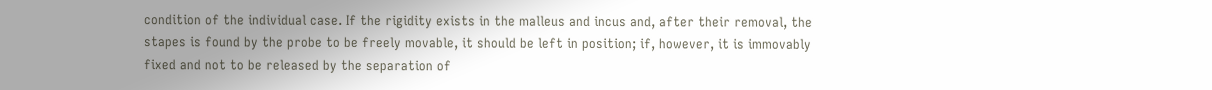condition of the individual case. If the rigidity exists in the malleus and incus and, after their removal, the stapes is found by the probe to be freely movable, it should be left in position; if, however, it is immovably fixed and not to be released by the separation of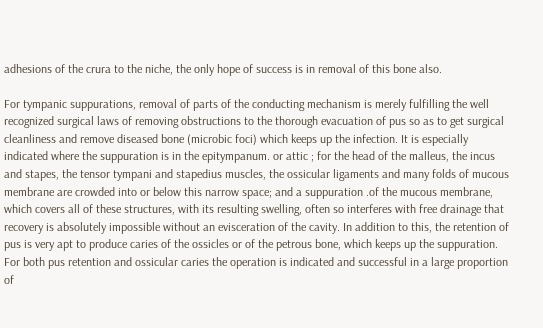adhesions of the crura to the niche, the only hope of success is in removal of this bone also.

For tympanic suppurations, removal of parts of the conducting mechanism is merely fulfilling the well recognized surgical laws of removing obstructions to the thorough evacuation of pus so as to get surgical cleanliness and remove diseased bone (microbic foci) which keeps up the infection. It is especially indicated where the suppuration is in the epitympanum. or attic ; for the head of the malleus, the incus and stapes, the tensor tympani and stapedius muscles, the ossicular ligaments and many folds of mucous membrane are crowded into or below this narrow space; and a suppuration .of the mucous membrane, which covers all of these structures, with its resulting swelling, often so interferes with free drainage that recovery is absolutely impossible without an evisceration of the cavity. In addition to this, the retention of pus is very apt to produce caries of the ossicles or of the petrous bone, which keeps up the suppuration. For both pus retention and ossicular caries the operation is indicated and successful in a large proportion of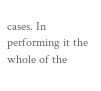cases. In performing it the whole of the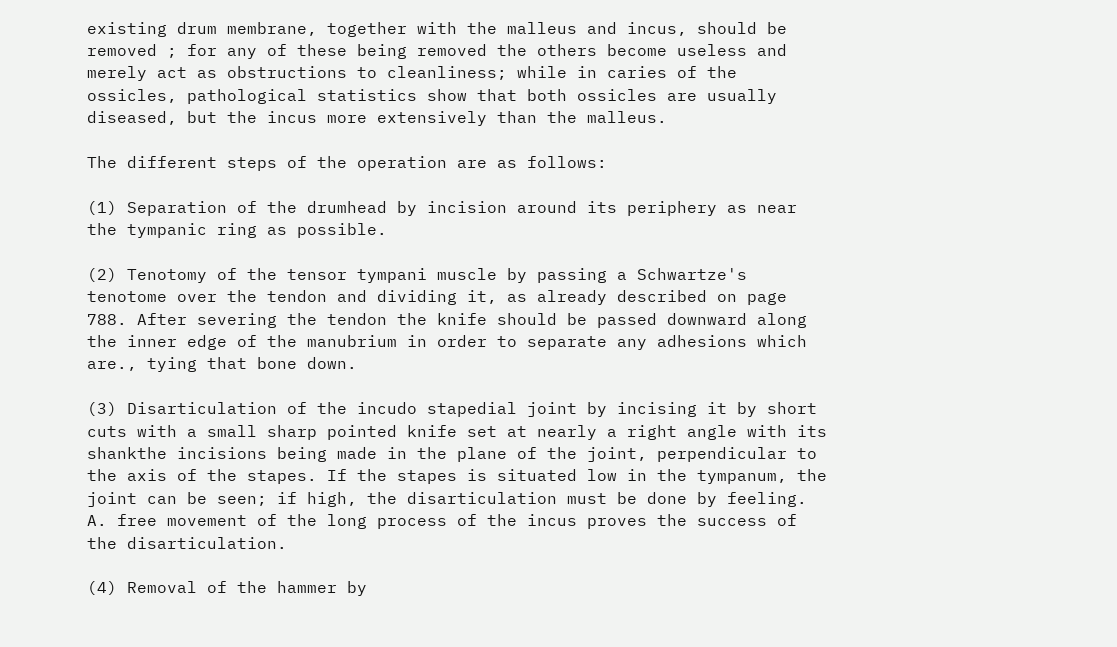existing drum membrane, together with the malleus and incus, should be removed ; for any of these being removed the others become useless and merely act as obstructions to cleanliness; while in caries of the ossicles, pathological statistics show that both ossicles are usually diseased, but the incus more extensively than the malleus.

The different steps of the operation are as follows:

(1) Separation of the drumhead by incision around its periphery as near the tympanic ring as possible.

(2) Tenotomy of the tensor tympani muscle by passing a Schwartze's tenotome over the tendon and dividing it, as already described on page 788. After severing the tendon the knife should be passed downward along the inner edge of the manubrium in order to separate any adhesions which are., tying that bone down.

(3) Disarticulation of the incudo stapedial joint by incising it by short cuts with a small sharp pointed knife set at nearly a right angle with its shankthe incisions being made in the plane of the joint, perpendicular to the axis of the stapes. If the stapes is situated low in the tympanum, the joint can be seen; if high, the disarticulation must be done by feeling. A. free movement of the long process of the incus proves the success of the disarticulation.

(4) Removal of the hammer by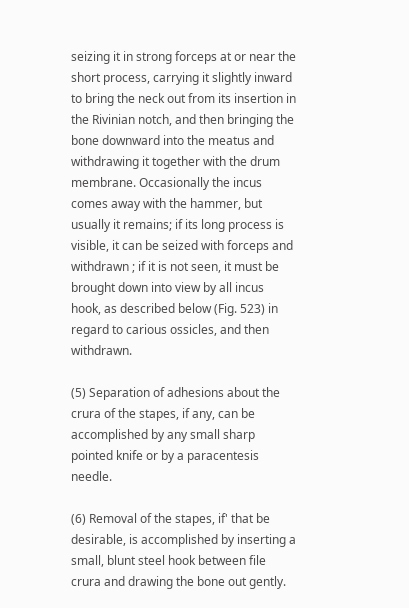seizing it in strong forceps at or near the short process, carrying it slightly inward to bring the neck out from its insertion in the Rivinian notch, and then bringing the bone downward into the meatus and withdrawing it together with the drum membrane. Occasionally the incus comes away with the hammer, but usually it remains; if its long process is visible, it can be seized with forceps and withdrawn ; if it is not seen, it must be brought down into view by all incus hook, as described below (Fig. 523) in regard to carious ossicles, and then withdrawn.

(5) Separation of adhesions about the crura of the stapes, if any, can be accomplished by any small sharp pointed knife or by a paracentesis needle.

(6) Removal of the stapes, if' that be desirable, is accomplished by inserting a small, blunt steel hook between file crura and drawing the bone out gently.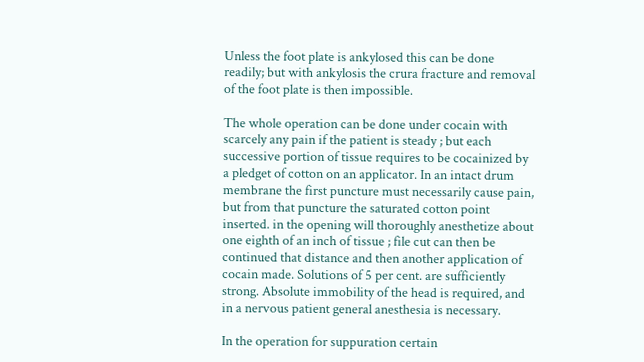Unless the foot plate is ankylosed this can be done readily; but with ankylosis the crura fracture and removal of the foot plate is then impossible.

The whole operation can be done under cocain with scarcely any pain if the patient is steady ; but each successive portion of tissue requires to be cocainized by a pledget of cotton on an applicator. In an intact drum membrane the first puncture must necessarily cause pain, but from that puncture the saturated cotton point inserted. in the opening will thoroughly anesthetize about one eighth of an inch of tissue ; file cut can then be continued that distance and then another application of cocain made. Solutions of 5 per cent. are sufficiently strong. Absolute immobility of the head is required, and in a nervous patient general anesthesia is necessary.

In the operation for suppuration certain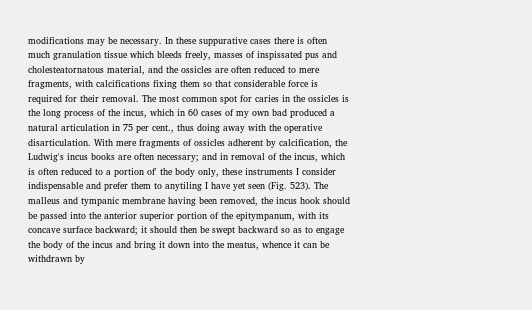modifications may be necessary. In these suppurative cases there is often much granulation tissue which bleeds freely, masses of inspissated pus and cholesteatornatous material, and the ossicles are often reduced to mere fragments, with calcifications fixing them so that considerable force is required for their removal. The most common spot for caries in the ossicles is the long process of the incus, which in 60 cases of my own bad produced a natural articulation in 75 per cent., thus doing away with the operative disarticulation. With mere fragments of ossicles adherent by calcification, the Ludwig's incus books are often necessary; and in removal of the incus, which is often reduced to a portion of' the body only, these instruments I consider indispensable and prefer them to anytiling I have yet seen (Fig. 523). The malleus and tympanic membrane having been removed, the incus hook should be passed into the anterior superior portion of the epitympanum, with its concave surface backward; it should then be swept backward so as to engage the body of the incus and bring it down into the meatus, whence it can be withdrawn by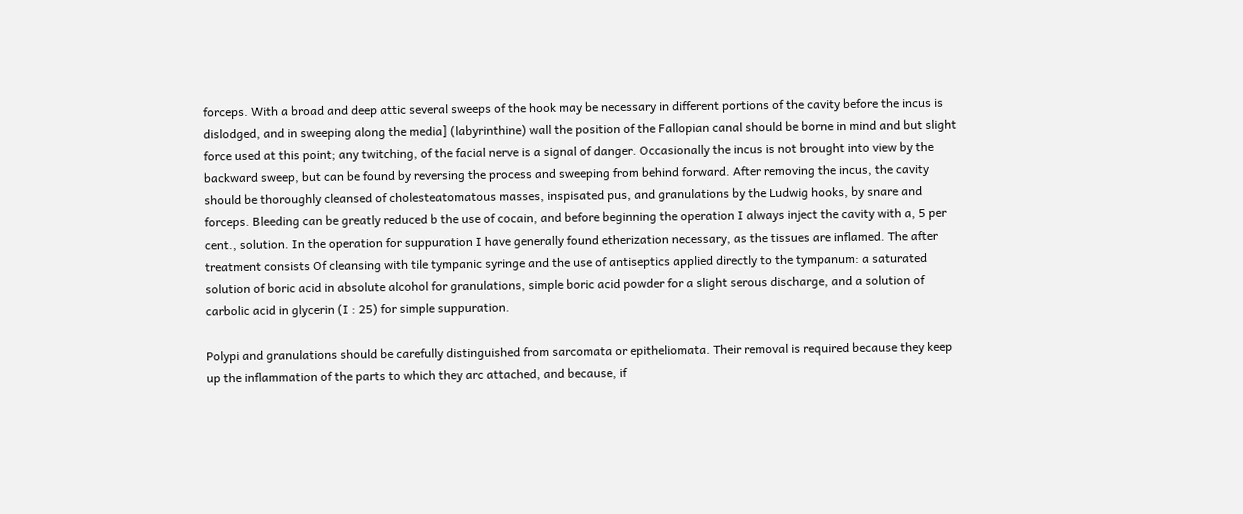forceps. With a broad and deep attic several sweeps of the hook may be necessary in different portions of the cavity before the incus is dislodged, and in sweeping along the media] (labyrinthine) wall the position of the Fallopian canal should be borne in mind and but slight force used at this point; any twitching, of the facial nerve is a signal of danger. Occasionally the incus is not brought into view by the backward sweep, but can be found by reversing the process and sweeping from behind forward. After removing the incus, the cavity should be thoroughly cleansed of cholesteatomatous masses, inspisated pus, and granulations by the Ludwig hooks, by snare and forceps. Bleeding can be greatly reduced b the use of cocain, and before beginning the operation I always inject the cavity with a, 5 per cent., solution. In the operation for suppuration I have generally found etherization necessary, as the tissues are inflamed. The after treatment consists Of cleansing with tile tympanic syringe and the use of antiseptics applied directly to the tympanum: a saturated solution of boric acid in absolute alcohol for granulations, simple boric acid powder for a slight serous discharge, and a solution of carbolic acid in glycerin (I : 25) for simple suppuration.

Polypi and granulations should be carefully distinguished from sarcomata or epitheliomata. Their removal is required because they keep up the inflammation of the parts to which they arc attached, and because, if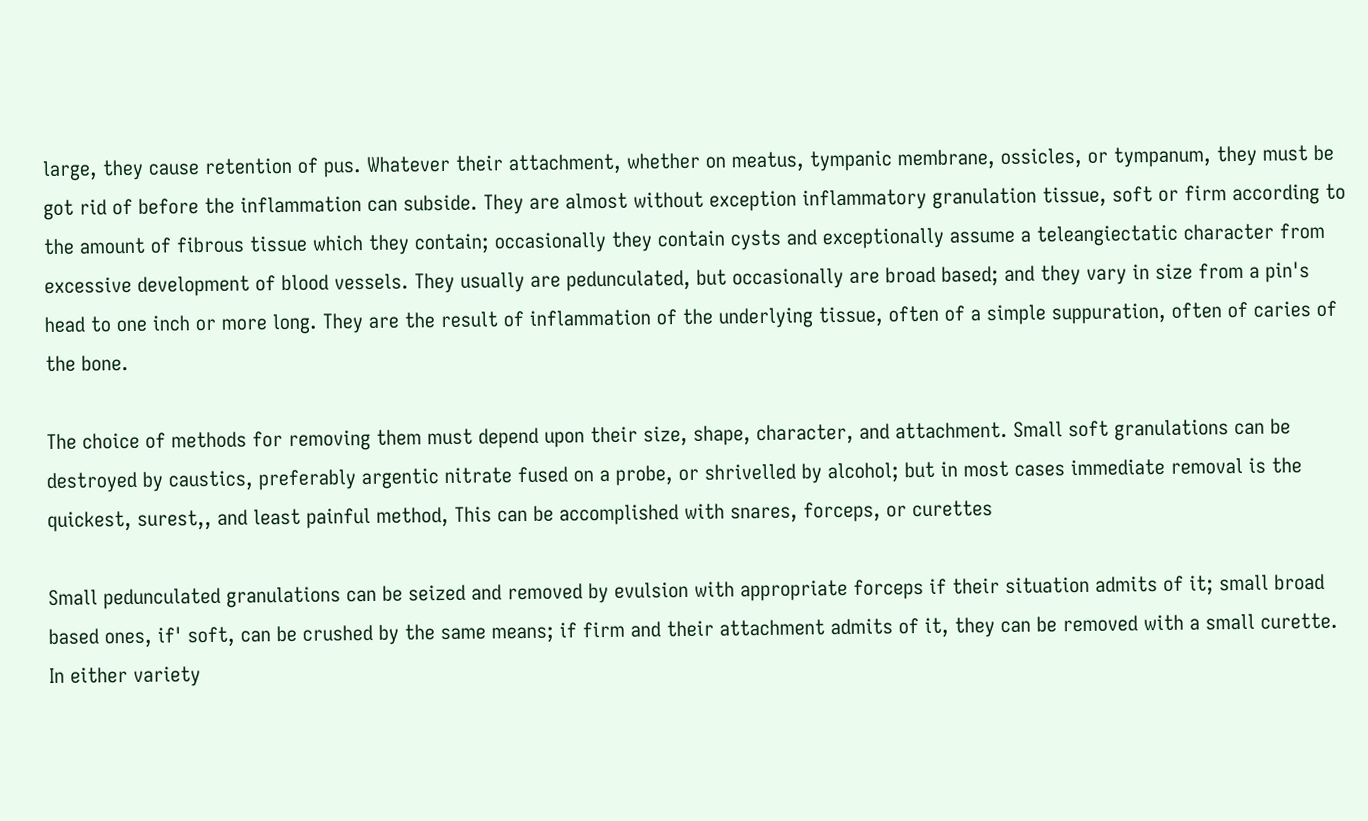large, they cause retention of pus. Whatever their attachment, whether on meatus, tympanic membrane, ossicles, or tympanum, they must be got rid of before the inflammation can subside. They are almost without exception inflammatory granulation tissue, soft or firm according to the amount of fibrous tissue which they contain; occasionally they contain cysts and exceptionally assume a teleangiectatic character from excessive development of blood vessels. They usually are pedunculated, but occasionally are broad based; and they vary in size from a pin's head to one inch or more long. They are the result of inflammation of the underlying tissue, often of a simple suppuration, often of caries of the bone.

The choice of methods for removing them must depend upon their size, shape, character, and attachment. Small soft granulations can be destroyed by caustics, preferably argentic nitrate fused on a probe, or shrivelled by alcohol; but in most cases immediate removal is the quickest, surest,, and least painful method, This can be accomplished with snares, forceps, or curettes

Small pedunculated granulations can be seized and removed by evulsion with appropriate forceps if their situation admits of it; small broad based ones, if' soft, can be crushed by the same means; if firm and their attachment admits of it, they can be removed with a small curette. In either variety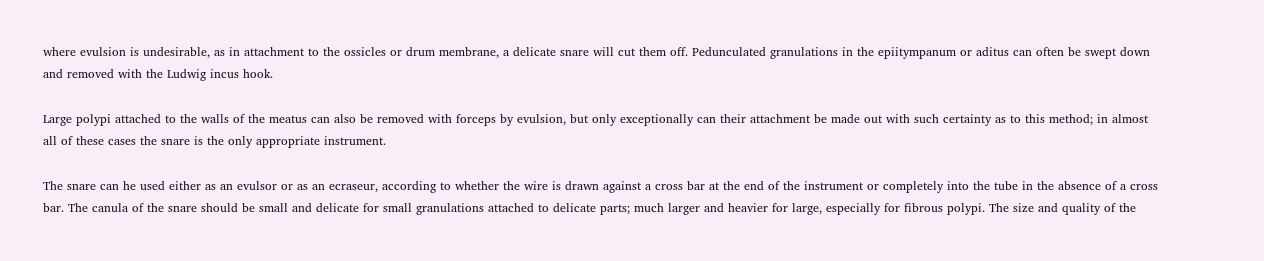where evulsion is undesirable, as in attachment to the ossicles or drum membrane, a delicate snare will cut them off. Pedunculated granulations in the epiitympanum or aditus can often be swept down and removed with the Ludwig incus hook.

Large polypi attached to the walls of the meatus can also be removed with forceps by evulsion, but only exceptionally can their attachment be made out with such certainty as to this method; in almost all of these cases the snare is the only appropriate instrument.

The snare can he used either as an evulsor or as an ecraseur, according to whether the wire is drawn against a cross bar at the end of the instrument or completely into the tube in the absence of a cross bar. The canula of the snare should be small and delicate for small granulations attached to delicate parts; much larger and heavier for large, especially for fibrous polypi. The size and quality of the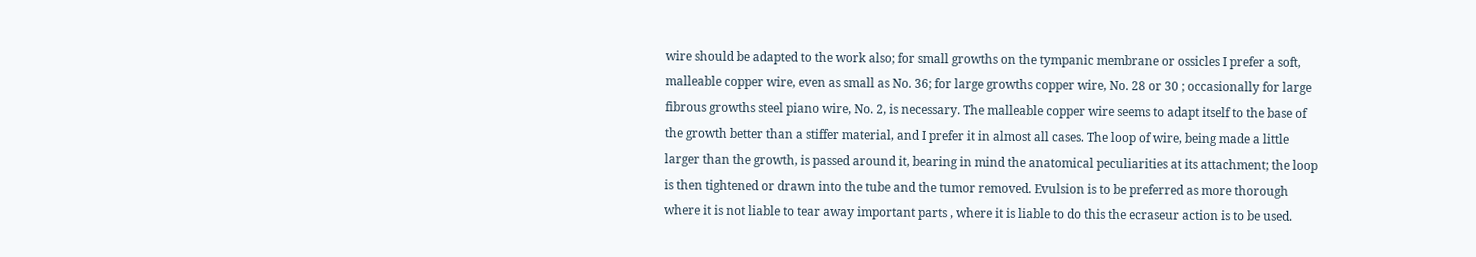wire should be adapted to the work also; for small growths on the tympanic membrane or ossicles I prefer a soft, malleable copper wire, even as small as No. 36; for large growths copper wire, No. 28 or 30 ; occasionally for large fibrous growths steel piano wire, No. 2, is necessary. The malleable copper wire seems to adapt itself to the base of the growth better than a stiffer material, and I prefer it in almost all cases. The loop of wire, being made a little larger than the growth, is passed around it, bearing in mind the anatomical peculiarities at its attachment; the loop is then tightened or drawn into the tube and the tumor removed. Evulsion is to be preferred as more thorough where it is not liable to tear away important parts , where it is liable to do this the ecraseur action is to be used.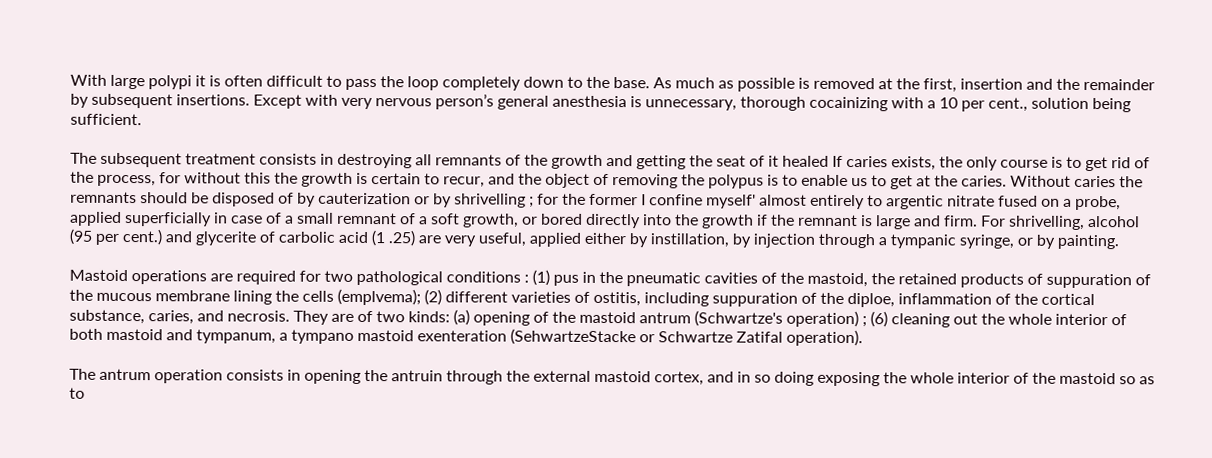With large polypi it is often difficult to pass the loop completely down to the base. As much as possible is removed at the first, insertion and the remainder by subsequent insertions. Except with very nervous person’s general anesthesia is unnecessary, thorough cocainizing with a 10 per cent., solution being sufficient.

The subsequent treatment consists in destroying all remnants of the growth and getting the seat of it healed If caries exists, the only course is to get rid of the process, for without this the growth is certain to recur, and the object of removing the polypus is to enable us to get at the caries. Without caries the remnants should be disposed of by cauterization or by shrivelling ; for the former I confine myself' almost entirely to argentic nitrate fused on a probe, applied superficially in case of a small remnant of a soft growth, or bored directly into the growth if the remnant is large and firm. For shrivelling, alcohol (95 per cent.) and glycerite of carbolic acid (1 .25) are very useful, applied either by instillation, by injection through a tympanic syringe, or by painting.

Mastoid operations are required for two pathological conditions : (1) pus in the pneumatic cavities of the mastoid, the retained products of suppuration of the mucous membrane lining the cells (emplvema); (2) different varieties of ostitis, including suppuration of the diploe, inflammation of the cortical substance, caries, and necrosis. They are of two kinds: (a) opening of the mastoid antrum (Schwartze's operation) ; (6) cleaning out the whole interior of both mastoid and tympanum, a tympano mastoid exenteration (SehwartzeStacke or Schwartze Zatifal operation).

The antrum operation consists in opening the antruin through the external mastoid cortex, and in so doing exposing the whole interior of the mastoid so as to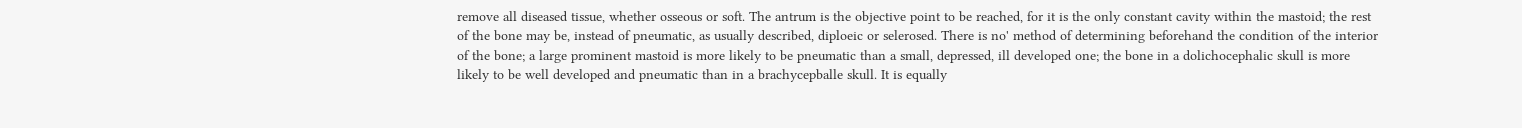remove all diseased tissue, whether osseous or soft. The antrum is the objective point to be reached, for it is the only constant cavity within the mastoid; the rest of the bone may be, instead of pneumatic, as usually described, diploeic or selerosed. There is no' method of determining beforehand the condition of the interior of the bone; a large prominent mastoid is more likely to be pneumatic than a small, depressed, ill developed one; the bone in a dolichocephalic skull is more likely to be well developed and pneumatic than in a brachycepballe skull. It is equally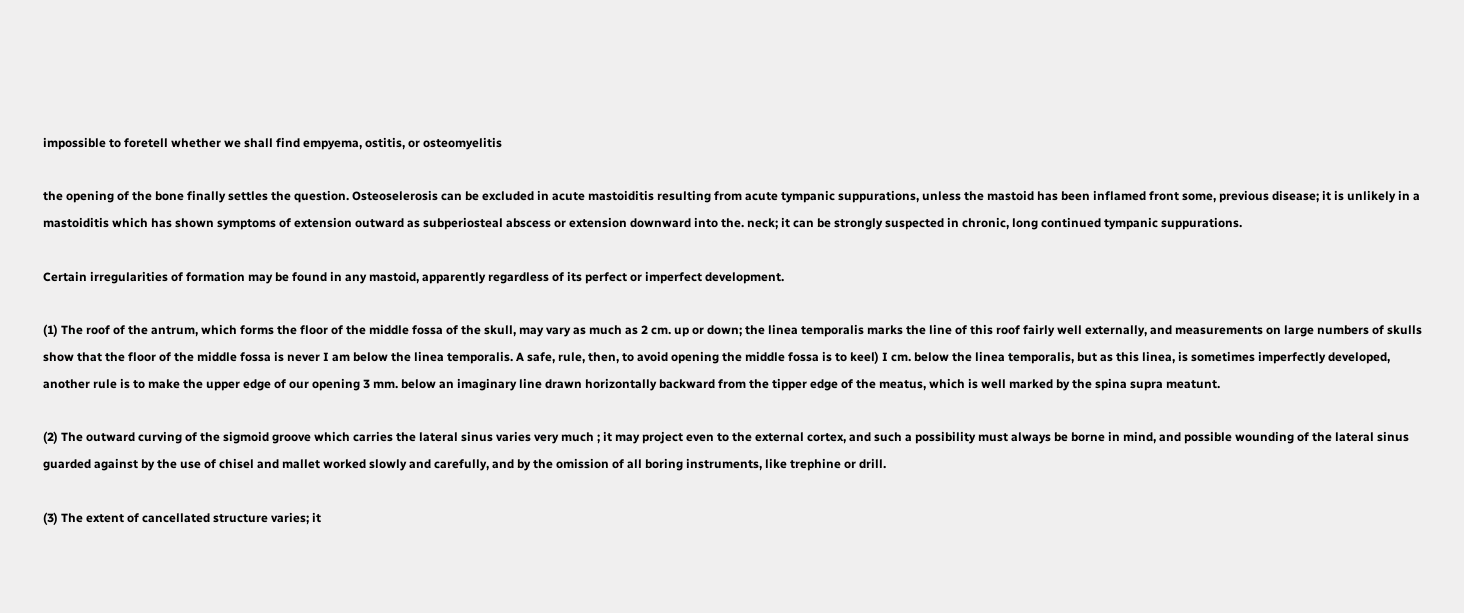impossible to foretell whether we shall find empyema, ostitis, or osteomyelitis

the opening of the bone finally settles the question. Osteoselerosis can be excluded in acute mastoiditis resulting from acute tympanic suppurations, unless the mastoid has been inflamed front some, previous disease; it is unlikely in a mastoiditis which has shown symptoms of extension outward as subperiosteal abscess or extension downward into the. neck; it can be strongly suspected in chronic, long continued tympanic suppurations.

Certain irregularities of formation may be found in any mastoid, apparently regardless of its perfect or imperfect development.

(1) The roof of the antrum, which forms the floor of the middle fossa of the skull, may vary as much as 2 cm. up or down; the linea temporalis marks the line of this roof fairly well externally, and measurements on large numbers of skulls show that the floor of the middle fossa is never I am below the linea temporalis. A safe, rule, then, to avoid opening the middle fossa is to keel) I cm. below the linea temporalis, but as this linea, is sometimes imperfectly developed, another rule is to make the upper edge of our opening 3 mm. below an imaginary line drawn horizontally backward from the tipper edge of the meatus, which is well marked by the spina supra meatunt.

(2) The outward curving of the sigmoid groove which carries the lateral sinus varies very much ; it may project even to the external cortex, and such a possibility must always be borne in mind, and possible wounding of the lateral sinus guarded against by the use of chisel and mallet worked slowly and carefully, and by the omission of all boring instruments, like trephine or drill.

(3) The extent of cancellated structure varies; it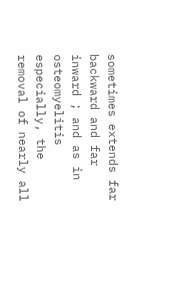sometimes extends far backward and far inward ; and as in osteomyelitis especially, the removal of nearly all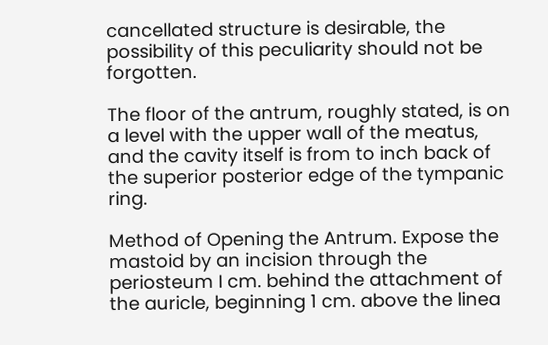cancellated structure is desirable, the possibility of this peculiarity should not be forgotten.

The floor of the antrum, roughly stated, is on a level with the upper wall of the meatus, and the cavity itself is from to inch back of the superior posterior edge of the tympanic ring.

Method of Opening the Antrum. Expose the mastoid by an incision through the periosteum I cm. behind the attachment of the auricle, beginning 1 cm. above the linea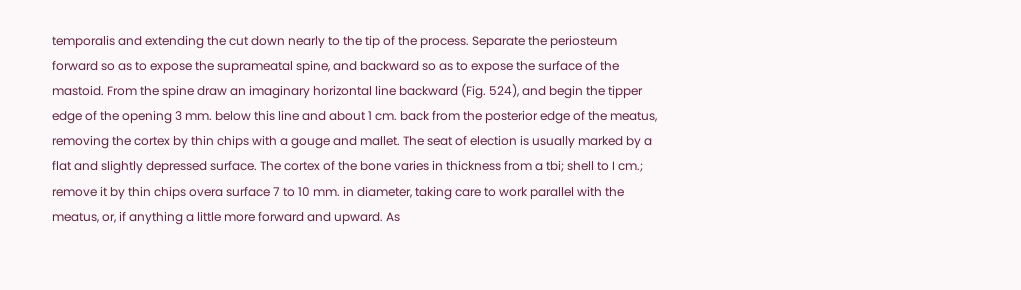temporalis and extending the cut down nearly to the tip of the process. Separate the periosteum forward so as to expose the suprameatal spine, and backward so as to expose the surface of the mastoid. From the spine draw an imaginary horizontal line backward (Fig. 524), and begin the tipper edge of the opening 3 mm. below this line and about 1 cm. back from the posterior edge of the meatus, removing the cortex by thin chips with a gouge and mallet. The seat of election is usually marked by a flat and slightly depressed surface. The cortex of the bone varies in thickness from a tbi; shell to I cm.; remove it by thin chips overa surface 7 to 10 mm. in diameter, taking care to work parallel with the meatus, or, if anything a little more forward and upward. As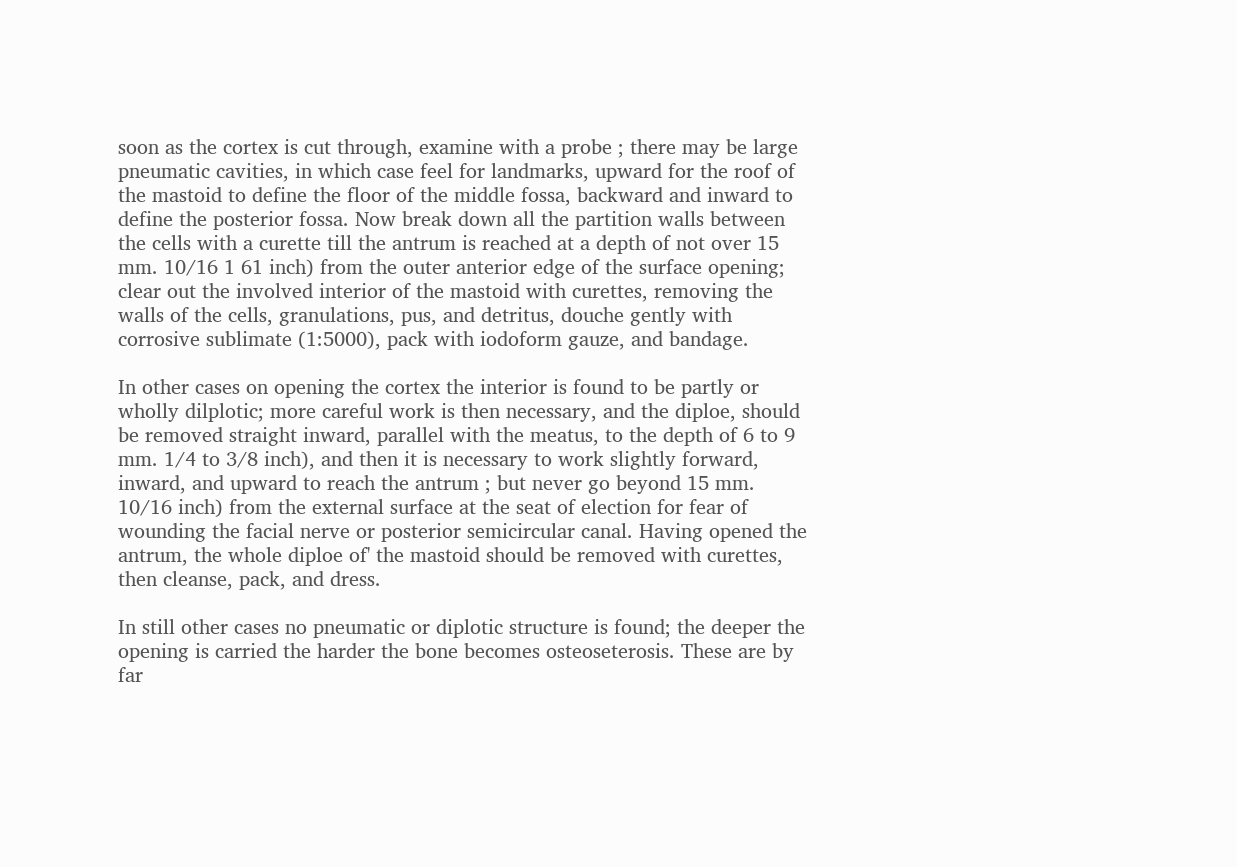soon as the cortex is cut through, examine with a probe ; there may be large pneumatic cavities, in which case feel for landmarks, upward for the roof of the mastoid to define the floor of the middle fossa, backward and inward to define the posterior fossa. Now break down all the partition walls between the cells with a curette till the antrum is reached at a depth of not over 15 mm. 10/16 1 61 inch) from the outer anterior edge of the surface opening; clear out the involved interior of the mastoid with curettes, removing the walls of the cells, granulations, pus, and detritus, douche gently with corrosive sublimate (1:5000), pack with iodoform gauze, and bandage.

In other cases on opening the cortex the interior is found to be partly or wholly dilplotic; more careful work is then necessary, and the diploe, should be removed straight inward, parallel with the meatus, to the depth of 6 to 9 mm. 1/4 to 3/8 inch), and then it is necessary to work slightly forward, inward, and upward to reach the antrum ; but never go beyond 15 mm. 10/16 inch) from the external surface at the seat of election for fear of wounding the facial nerve or posterior semicircular canal. Having opened the antrum, the whole diploe of' the mastoid should be removed with curettes, then cleanse, pack, and dress.

In still other cases no pneumatic or diplotic structure is found; the deeper the opening is carried the harder the bone becomes osteoseterosis. These are by far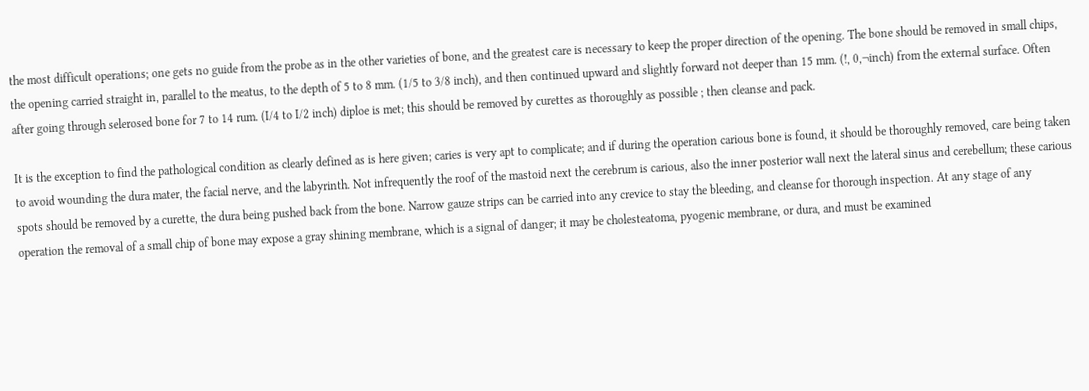the most difficult operations; one gets no guide from the probe as in the other varieties of bone, and the greatest care is necessary to keep the proper direction of the opening. The bone should be removed in small chips, the opening carried straight in, parallel to the meatus, to the depth of 5 to 8 mm. (1/5 to 3/8 inch), and then continued upward and slightly forward not deeper than 15 mm. (!, 0,¬inch) from the external surface. Often after going through selerosed bone for 7 to 14 rum. (I/4 to I/2 inch) diploe is met; this should be removed by curettes as thoroughly as possible ; then cleanse and pack.

It is the exception to find the pathological condition as clearly defined as is here given; caries is very apt to complicate; and if during the operation carious bone is found, it should be thoroughly removed, care being taken to avoid wounding the dura mater, the facial nerve, and the labyrinth. Not infrequently the roof of the mastoid next the cerebrum is carious, also the inner posterior wall next the lateral sinus and cerebellum; these carious spots should be removed by a curette, the dura being pushed back from the bone. Narrow gauze strips can be carried into any crevice to stay the bleeding, and cleanse for thorough inspection. At any stage of any operation the removal of a small chip of bone may expose a gray shining membrane, which is a signal of danger; it may be cholesteatoma, pyogenic membrane, or dura, and must be examined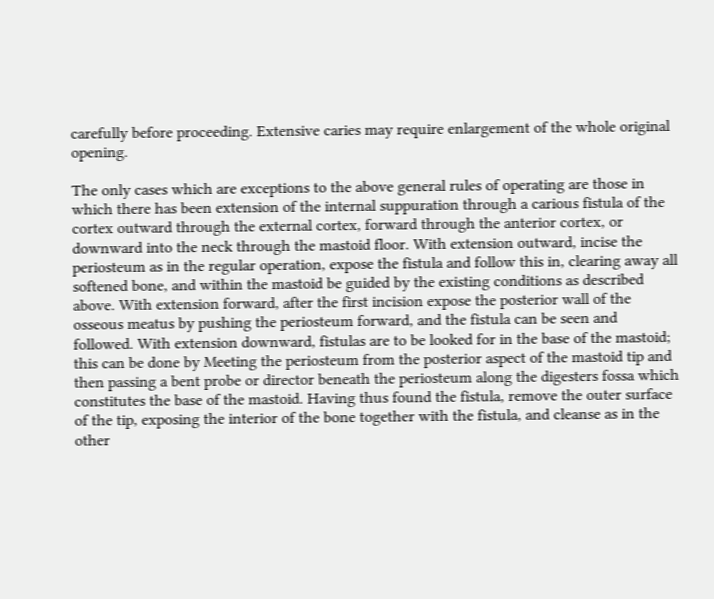carefully before proceeding. Extensive caries may require enlargement of the whole original opening.

The only cases which are exceptions to the above general rules of operating are those in which there has been extension of the internal suppuration through a carious fistula of the cortex outward through the external cortex, forward through the anterior cortex, or downward into the neck through the mastoid floor. With extension outward, incise the periosteum as in the regular operation, expose the fistula and follow this in, clearing away all softened bone, and within the mastoid be guided by the existing conditions as described above. With extension forward, after the first incision expose the posterior wall of the osseous meatus by pushing the periosteum forward, and the fistula can be seen and followed. With extension downward, fistulas are to be looked for in the base of the mastoid; this can be done by Meeting the periosteum from the posterior aspect of the mastoid tip and then passing a bent probe or director beneath the periosteum along the digesters fossa which constitutes the base of the mastoid. Having thus found the fistula, remove the outer surface of the tip, exposing the interior of the bone together with the fistula, and cleanse as in the other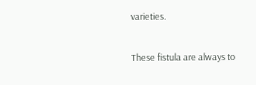varieties.

These fistula are always to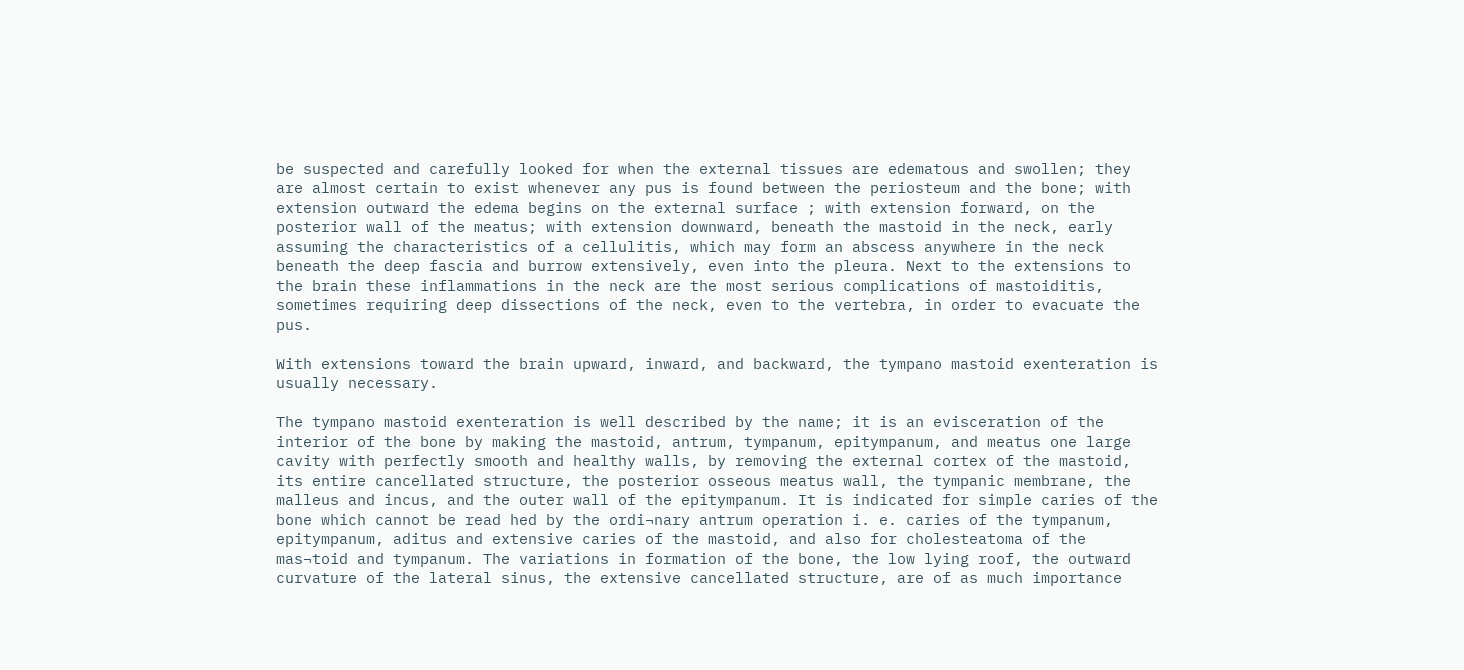be suspected and carefully looked for when the external tissues are edematous and swollen; they are almost certain to exist whenever any pus is found between the periosteum and the bone; with extension outward the edema begins on the external surface ; with extension forward, on the posterior wall of the meatus; with extension downward, beneath the mastoid in the neck, early assuming the characteristics of a cellulitis, which may form an abscess anywhere in the neck beneath the deep fascia and burrow extensively, even into the pleura. Next to the extensions to the brain these inflammations in the neck are the most serious complications of mastoiditis, sometimes requiring deep dissections of the neck, even to the vertebra, in order to evacuate the pus.

With extensions toward the brain upward, inward, and backward, the tympano mastoid exenteration is usually necessary.

The tympano mastoid exenteration is well described by the name; it is an evisceration of the interior of the bone by making the mastoid, antrum, tympanum, epitympanum, and meatus one large cavity with perfectly smooth and healthy walls, by removing the external cortex of the mastoid, its entire cancellated structure, the posterior osseous meatus wall, the tympanic membrane, the malleus and incus, and the outer wall of the epitympanum. It is indicated for simple caries of the bone which cannot be read hed by the ordi¬nary antrum operation i. e. caries of the tympanum, epitympanum, aditus and extensive caries of the mastoid, and also for cholesteatoma of the mas¬toid and tympanum. The variations in formation of the bone, the low lying roof, the outward curvature of the lateral sinus, the extensive cancellated structure, are of as much importance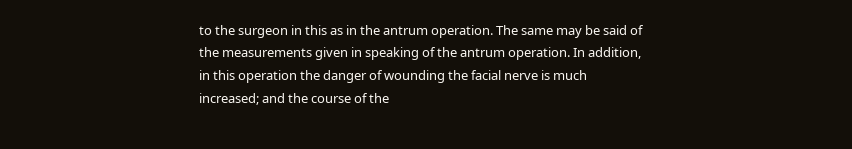to the surgeon in this as in the antrum operation. The same may be said of the measurements given in speaking of the antrum operation. In addition, in this operation the danger of wounding the facial nerve is much increased; and the course of the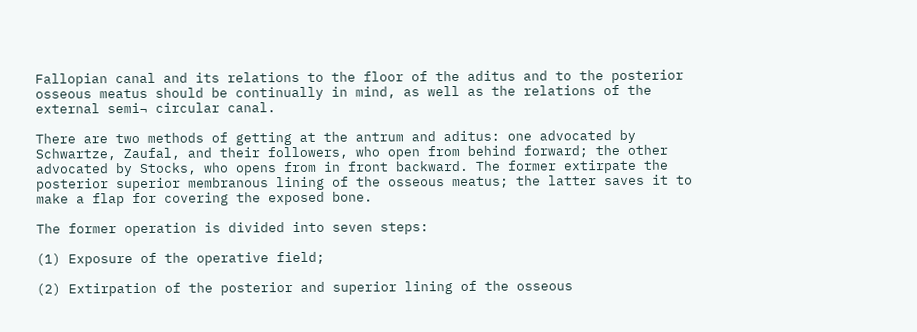Fallopian canal and its relations to the floor of the aditus and to the posterior osseous meatus should be continually in mind, as well as the relations of the external semi¬ circular canal.

There are two methods of getting at the antrum and aditus: one advocated by Schwartze, Zaufal, and their followers, who open from behind forward; the other advocated by Stocks, who opens from in front backward. The former extirpate the posterior superior membranous lining of the osseous meatus; the latter saves it to make a flap for covering the exposed bone.

The former operation is divided into seven steps:

(1) Exposure of the operative field;

(2) Extirpation of the posterior and superior lining of the osseous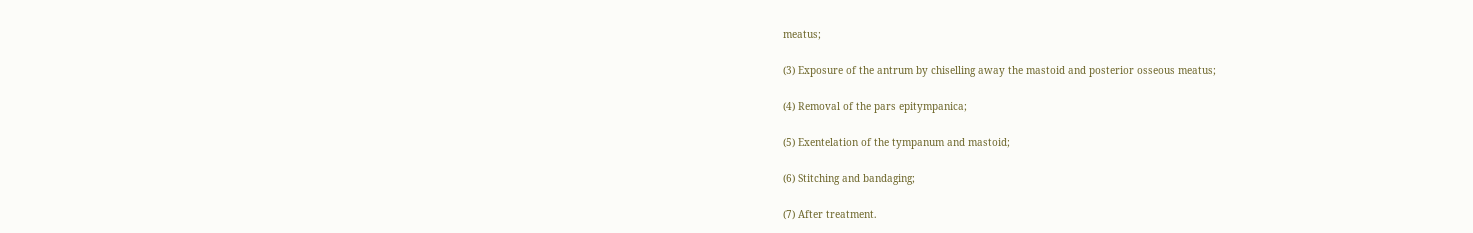meatus;

(3) Exposure of the antrum by chiselling away the mastoid and posterior osseous meatus;

(4) Removal of the pars epitympanica;

(5) Exentelation of the tympanum and mastoid;

(6) Stitching and bandaging;

(7) After treatment.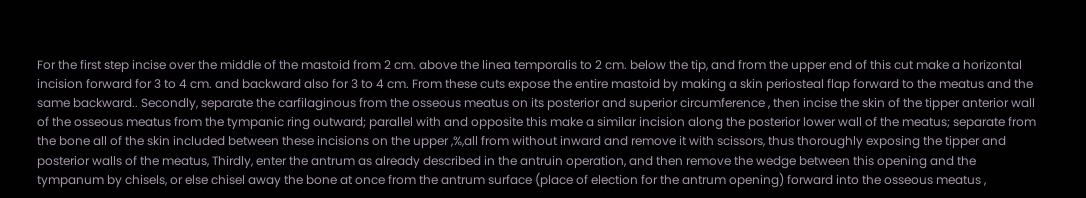For the first step incise over the middle of the mastoid from 2 cm. above the linea temporalis to 2 cm. below the tip, and from the upper end of this cut make a horizontal incision forward for 3 to 4 cm. and backward also for 3 to 4 cm. From these cuts expose the entire mastoid by making a skin periosteal flap forward to the meatus and the same backward.. Secondly, separate the carfilaginous from the osseous meatus on its posterior and superior circumference , then incise the skin of the tipper anterior wall of the osseous meatus from the tympanic ring outward; parallel with and opposite this make a similar incision along the posterior lower wall of the meatus; separate from the bone all of the skin included between these incisions on the upper ,%,all from without inward and remove it with scissors, thus thoroughly exposing the tipper and posterior walls of the meatus, Thirdly, enter the antrum as already described in the antruin operation, and then remove the wedge between this opening and the tympanum by chisels, or else chisel away the bone at once from the antrum surface (place of election for the antrum opening) forward into the osseous meatus ,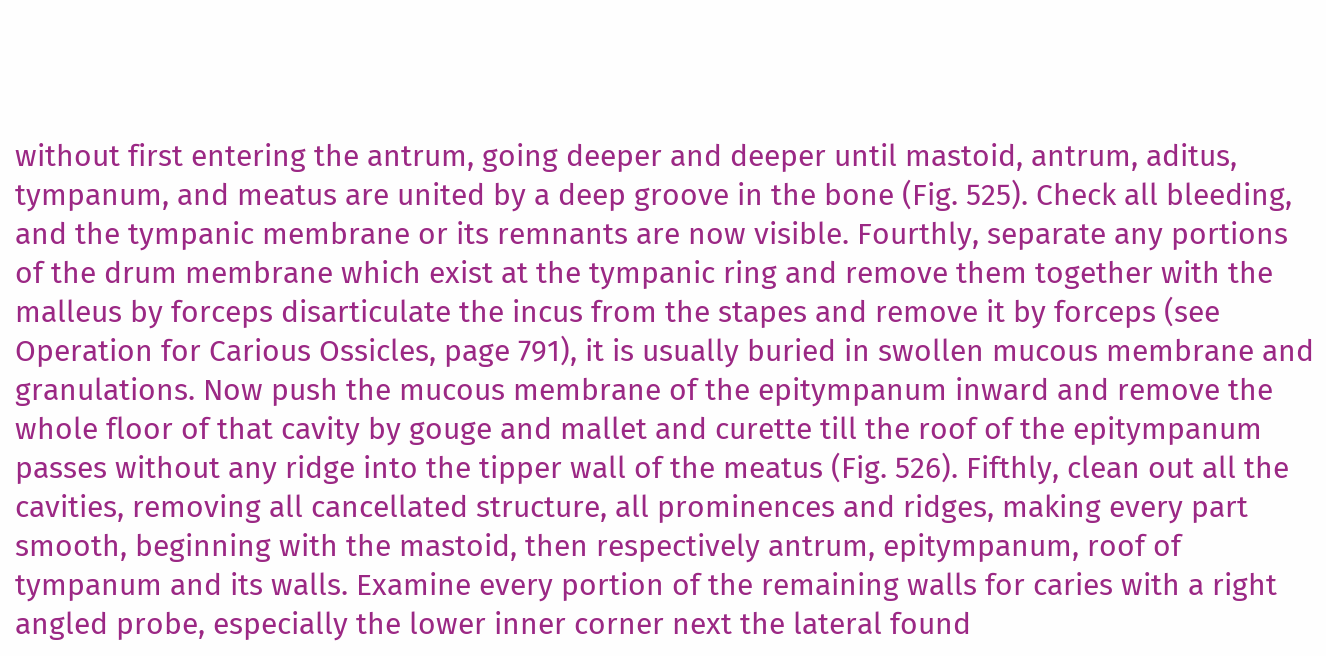without first entering the antrum, going deeper and deeper until mastoid, antrum, aditus, tympanum, and meatus are united by a deep groove in the bone (Fig. 525). Check all bleeding, and the tympanic membrane or its remnants are now visible. Fourthly, separate any portions of the drum membrane which exist at the tympanic ring and remove them together with the malleus by forceps disarticulate the incus from the stapes and remove it by forceps (see Operation for Carious Ossicles, page 791), it is usually buried in swollen mucous membrane and granulations. Now push the mucous membrane of the epitympanum inward and remove the whole floor of that cavity by gouge and mallet and curette till the roof of the epitympanum passes without any ridge into the tipper wall of the meatus (Fig. 526). Fifthly, clean out all the cavities, removing all cancellated structure, all prominences and ridges, making every part smooth, beginning with the mastoid, then respectively antrum, epitympanum, roof of tympanum and its walls. Examine every portion of the remaining walls for caries with a right angled probe, especially the lower inner corner next the lateral found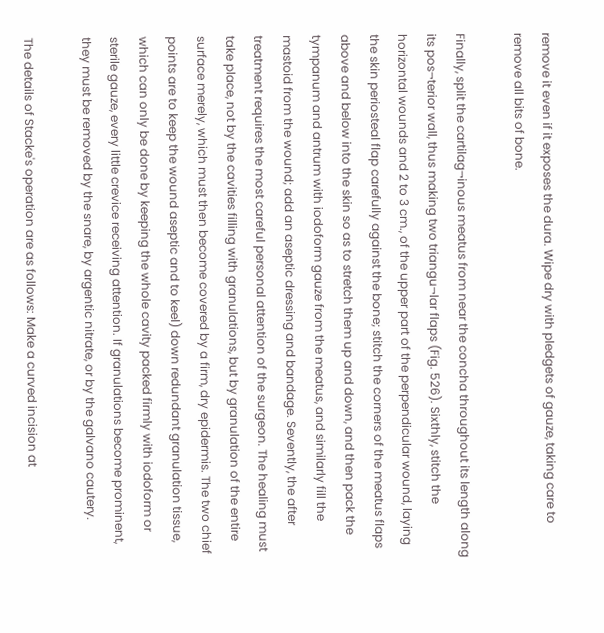remove it even if it exposes the dura. Wipe dry with pledgets of gauze, taking care to remove all bits of bone.

Finally, split the cartilag¬inous meatus from near the concha throughout its length along its pos¬terior wall, thus making two triangu¬lar flaps (Fig. 526). Sixthly, stitch the horizontal wounds and 2 to 3 cm., of the upper part of the perpendicular wound, laying the skin periosteal flap carefully against the bone; stitch the corners of the meatus flaps above and below into the skin so as to stretch them up and down, and then pack the tympanum and antrum with iodoform gauze from the meatus, and similarly fill the mastoid from the wound; add an aseptic dressing and bandage. Sevently, the after treatment requires the most careful personal attention of the surgeon. The healing must take place, not by the cavities filling with granulations, but by granulation of the entire surface merely, which must then become covered by a firm, dry epidermis. The two chief points are to keep the wound aseptic and to keel) down redundant granulation tissue, which can only be done by keeping the whole cavity packed firmly with iodoform or sterile gauze, every little crevice receiving attention. If granulations become prominent, they must be removed by the snare, by argentic nitrate, or by the galvano cautery.

The details of Stacke's operation are as follows: Make a curved incision at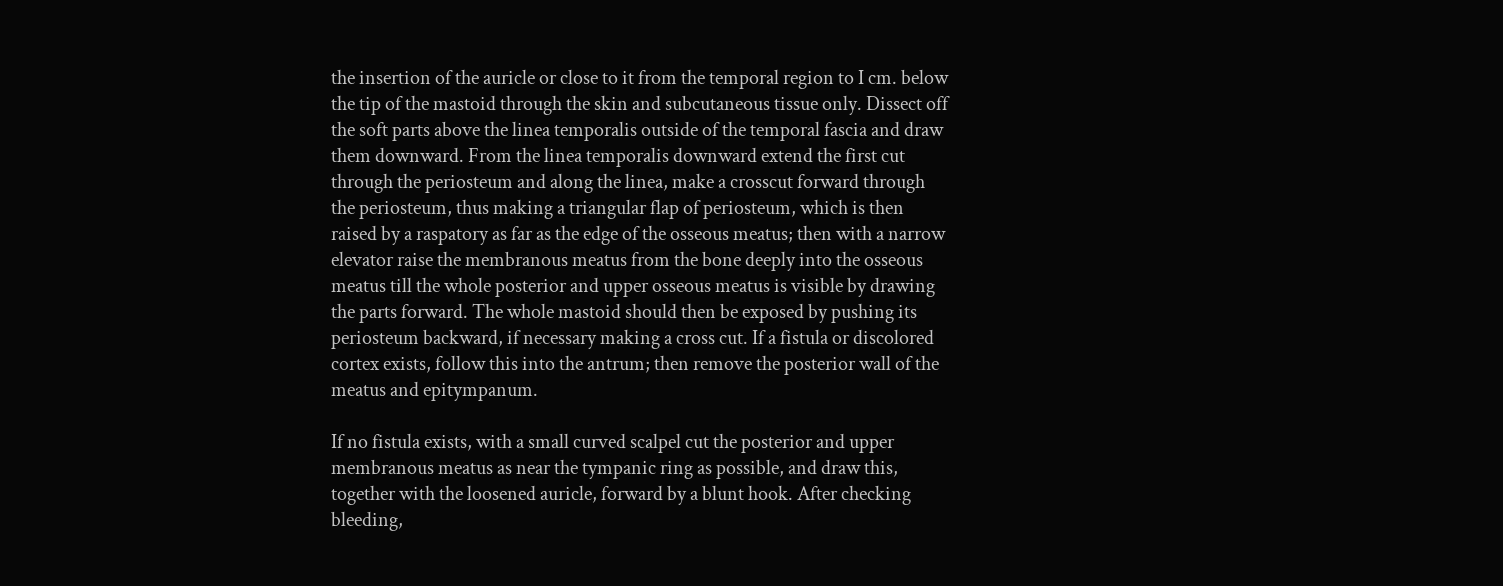the insertion of the auricle or close to it from the temporal region to I cm. below the tip of the mastoid through the skin and subcutaneous tissue only. Dissect off the soft parts above the linea temporalis outside of the temporal fascia and draw them downward. From the linea temporalis downward extend the first cut through the periosteum and along the linea, make a crosscut forward through the periosteum, thus making a triangular flap of periosteum, which is then raised by a raspatory as far as the edge of the osseous meatus; then with a narrow elevator raise the membranous meatus from the bone deeply into the osseous meatus till the whole posterior and upper osseous meatus is visible by drawing the parts forward. The whole mastoid should then be exposed by pushing its periosteum backward, if necessary making a cross cut. If a fistula or discolored cortex exists, follow this into the antrum; then remove the posterior wall of the meatus and epitympanum.

If no fistula exists, with a small curved scalpel cut the posterior and upper membranous meatus as near the tympanic ring as possible, and draw this, together with the loosened auricle, forward by a blunt hook. After checking bleeding,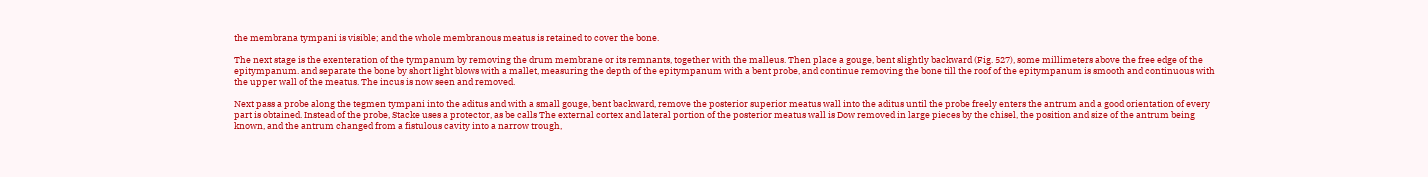the membrana tympani is visible; and the whole membranous meatus is retained to cover the bone.

The next stage is the exenteration of the tympanum by removing the drum membrane or its remnants, together with the malleus. Then place a gouge, bent slightly backward (Fig. 527), some millimeters above the free edge of the epitympanum. and separate the bone by short light blows with a mallet, measuring the depth of the epitympanum with a bent probe, and continue removing the bone till the roof of the epitympanum is smooth and continuous with the upper wall of the meatus. The incus is now seen and removed.

Next pass a probe along the tegmen tympani into the aditus and with a small gouge, bent backward, remove the posterior superior meatus wall into the aditus until the probe freely enters the antrum and a good orientation of every part is obtained. Instead of the probe, Stacke uses a protector, as be calls The external cortex and lateral portion of the posterior meatus wall is Dow removed in large pieces by the chisel, the position and size of the antrum being known, and the antrum changed from a fistulous cavity into a narrow trough,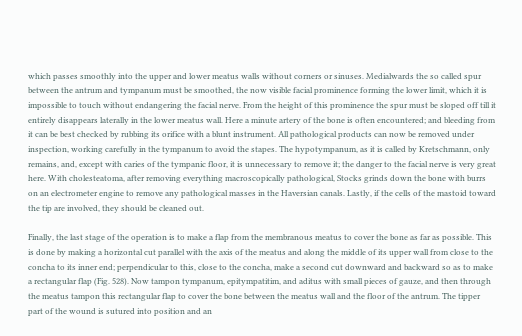which passes smoothly into the upper and lower meatus walls without corners or sinuses. Medialwards the so called spur between the antrum and tympanum must be smoothed, the now visible facial prominence forming the lower limit, which it is impossible to touch without endangering the facial nerve. From the height of this prominence the spur must be sloped off till it entirely disappears laterally in the lower meatus wall. Here a minute artery of the bone is often encountered; and bleeding from it can be best checked by rubbing its orifice with a blunt instrument. All pathological products can now be removed under inspection, working carefully in the tympanum to avoid the stapes. The hypotympanum, as it is called by Kretschmann, only remains, and, except with caries of the tympanic floor, it is unnecessary to remove it; the danger to the facial nerve is very great here. With cholesteatoma, after removing everything macroscopically pathological, Stocks grinds down the bone with burrs on an electrometer engine to remove any pathological masses in the Haversian canals. Lastly, if the cells of the mastoid toward the tip are involved, they should be cleaned out.

Finally, the last stage of the operation is to make a flap from the membranous meatus to cover the bone as far as possible. This is done by making a horizontal cut parallel with the axis of the meatus and along the middle of its upper wall from close to the concha to its inner end; perpendicular to this, close to the concha, make a second cut downward and backward so as to make a rectangular flap (Fig. 528). Now tampon tympanum, epitympatitim, and aditus with small pieces of gauze, and then through the meatus tampon this rectangular flap to cover the bone between the meatus wall and the floor of the antrum. The tipper part of the wound is sutured into position and an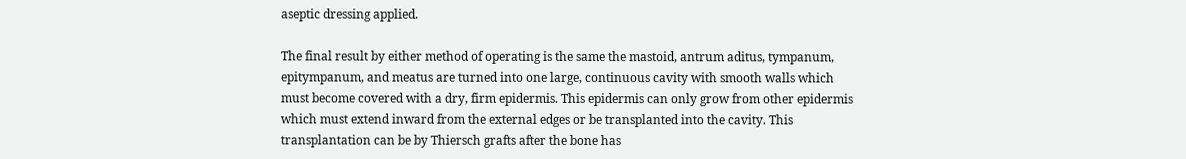aseptic dressing applied.

The final result by either method of operating is the same the mastoid, antrum aditus, tympanum, epitympanum, and meatus are turned into one large, continuous cavity with smooth walls which must become covered with a dry, firm epidermis. This epidermis can only grow from other epidermis which must extend inward from the external edges or be transplanted into the cavity. This transplantation can be by Thiersch grafts after the bone has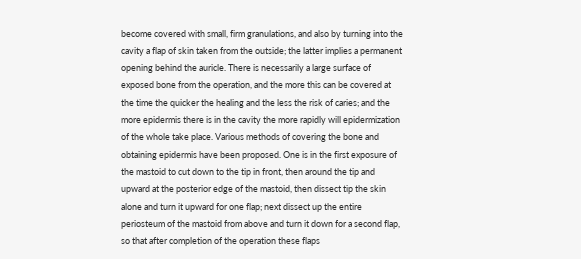become covered with small, firm granulations, and also by turning into the cavity a flap of skin taken from the outside; the latter implies a permanent opening behind the auricle. There is necessarily a large surface of exposed bone from the operation, and the more this can be covered at the time the quicker the healing and the less the risk of caries; and the more epidermis there is in the cavity the more rapidly will epidermization of the whole take place. Various methods of covering the bone and obtaining epidermis have been proposed. One is in the first exposure of the mastoid to cut down to the tip in front, then around the tip and upward at the posterior edge of the mastoid, then dissect tip the skin alone and turn it upward for one flap; next dissect up the entire periosteum of the mastoid from above and turn it down for a second flap, so that after completion of the operation these flaps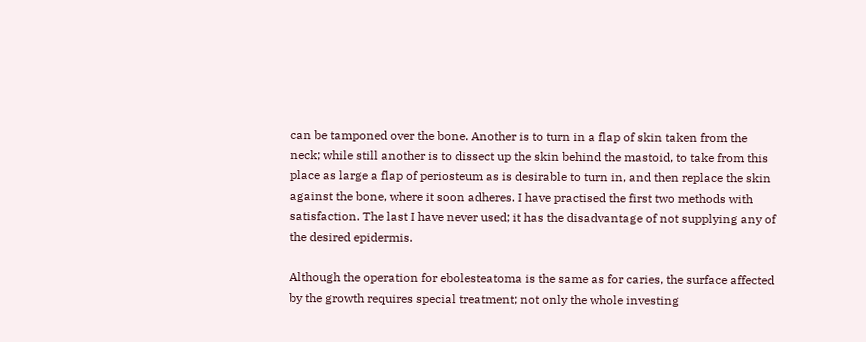can be tamponed over the bone. Another is to turn in a flap of skin taken from the neck; while still another is to dissect up the skin behind the mastoid, to take from this place as large a flap of periosteum as is desirable to turn in, and then replace the skin against the bone, where it soon adheres. I have practised the first two methods with satisfaction. The last I have never used; it has the disadvantage of not supplying any of the desired epidermis.

Although the operation for ebolesteatoma is the same as for caries, the surface affected by the growth requires special treatment; not only the whole investing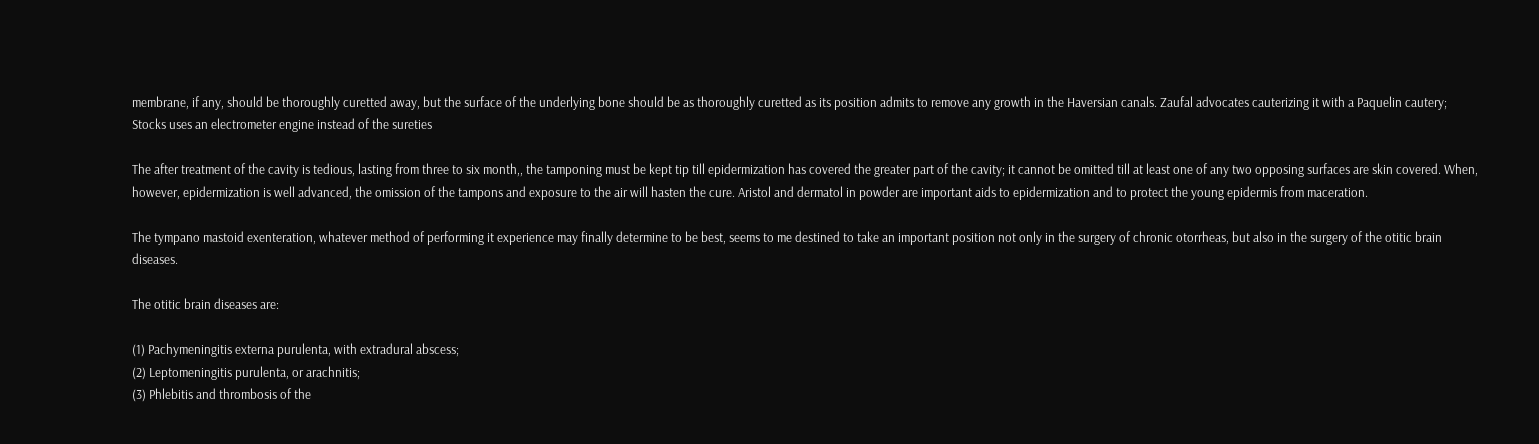membrane, if any, should be thoroughly curetted away, but the surface of the underlying bone should be as thoroughly curetted as its position admits to remove any growth in the Haversian canals. Zaufal advocates cauterizing it with a Paquelin cautery; Stocks uses an electrometer engine instead of the sureties

The after treatment of the cavity is tedious, lasting from three to six month,, the tamponing must be kept tip till epidermization has covered the greater part of the cavity; it cannot be omitted till at least one of any two opposing surfaces are skin covered. When, however, epidermization is well advanced, the omission of the tampons and exposure to the air will hasten the cure. Aristol and dermatol in powder are important aids to epidermization and to protect the young epidermis from maceration.

The tympano mastoid exenteration, whatever method of performing it experience may finally determine to be best, seems to me destined to take an important position not only in the surgery of chronic otorrheas, but also in the surgery of the otitic brain diseases.

The otitic brain diseases are:

(1) Pachymeningitis externa purulenta, with extradural abscess;
(2) Leptomeningitis purulenta, or arachnitis;
(3) Phlebitis and thrombosis of the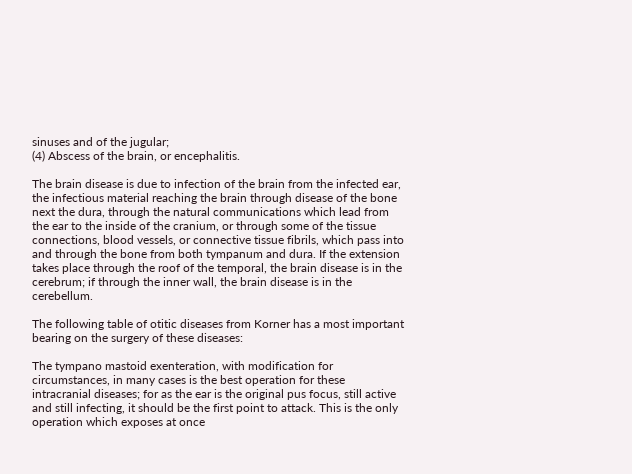sinuses and of the jugular;
(4) Abscess of the brain, or encephalitis.

The brain disease is due to infection of the brain from the infected ear, the infectious material reaching the brain through disease of the bone next the dura, through the natural communications which lead from the ear to the inside of the cranium, or through some of the tissue connections, blood vessels, or connective tissue fibrils, which pass into and through the bone from both tympanum and dura. If the extension takes place through the roof of the temporal, the brain disease is in the cerebrum; if through the inner wall, the brain disease is in the cerebellum.

The following table of otitic diseases from Korner has a most important bearing on the surgery of these diseases:

The tympano mastoid exenteration, with modification for circumstances, in many cases is the best operation for these intracranial diseases; for as the ear is the original pus focus, still active and still infecting, it should be the first point to attack. This is the only operation which exposes at once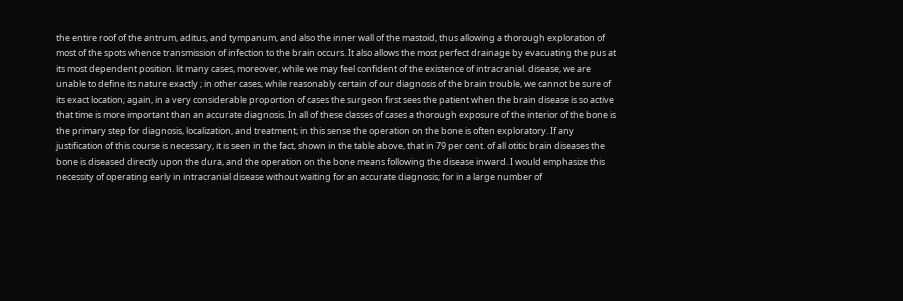the entire roof of the antrum, aditus, and tympanum, and also the inner wall of the mastoid, thus allowing a thorough exploration of most of the spots whence transmission of infection to the brain occurs. It also allows the most perfect drainage by evacuating the pus at its most dependent position. lit many cases, moreover, while we may feel confident of the existence of intracranial. disease, we are unable to define its nature exactly ; in other cases, while reasonably certain of our diagnosis of the brain trouble, we cannot be sure of its exact location; again, in a very considerable proportion of cases the surgeon first sees the patient when the brain disease is so active that time is more important than an accurate diagnosis. In all of these classes of cases a thorough exposure of the interior of the bone is the primary step for diagnosis, localization, and treatment; in this sense the operation on the bone is often exploratory. If any justification of this course is necessary, it is seen in the fact, shown in the table above, that in 79 per cent. of all otitic brain diseases the bone is diseased directly upon the dura, and the operation on the bone means following the disease inward. I would emphasize this necessity of operating early in intracranial disease without waiting for an accurate diagnosis; for in a large number of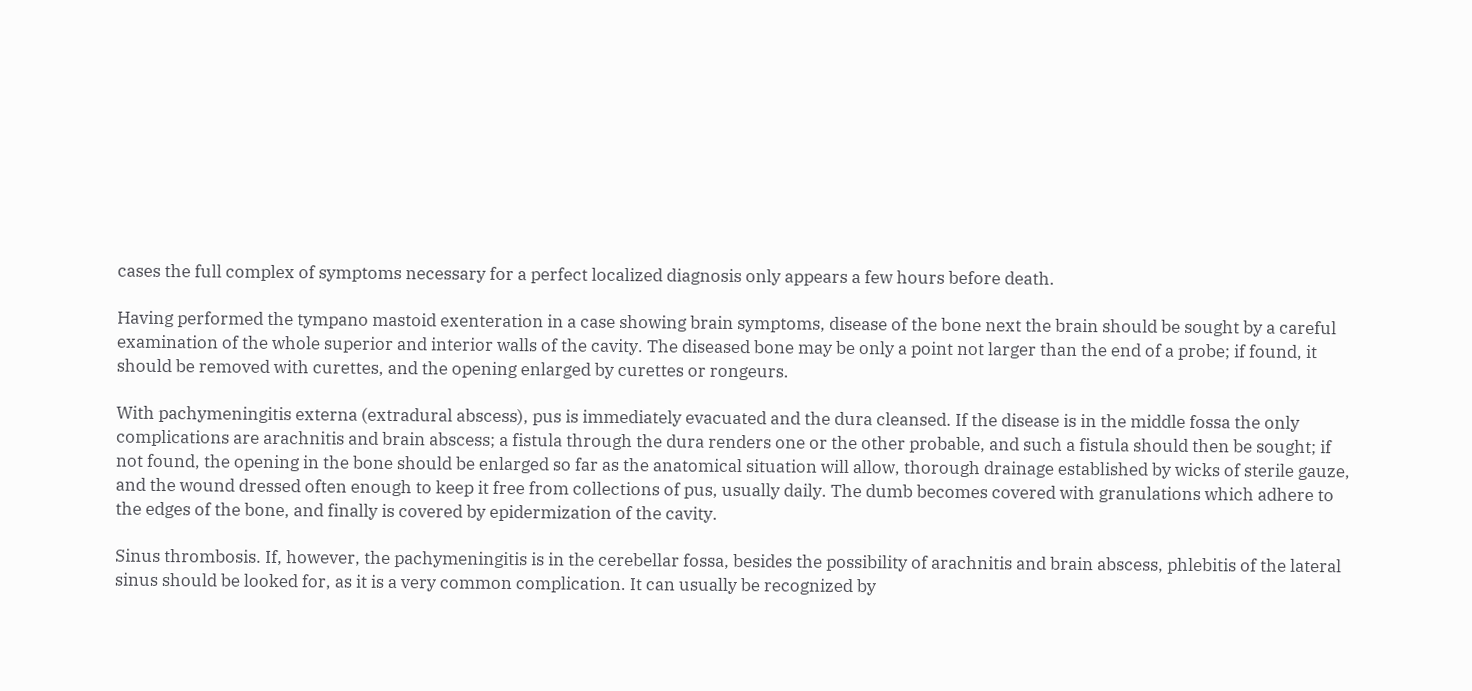cases the full complex of symptoms necessary for a perfect localized diagnosis only appears a few hours before death.

Having performed the tympano mastoid exenteration in a case showing brain symptoms, disease of the bone next the brain should be sought by a careful examination of the whole superior and interior walls of the cavity. The diseased bone may be only a point not larger than the end of a probe; if found, it should be removed with curettes, and the opening enlarged by curettes or rongeurs.

With pachymeningitis externa (extradural abscess), pus is immediately evacuated and the dura cleansed. If the disease is in the middle fossa the only complications are arachnitis and brain abscess; a fistula through the dura renders one or the other probable, and such a fistula should then be sought; if not found, the opening in the bone should be enlarged so far as the anatomical situation will allow, thorough drainage established by wicks of sterile gauze, and the wound dressed often enough to keep it free from collections of pus, usually daily. The dumb becomes covered with granulations which adhere to the edges of the bone, and finally is covered by epidermization of the cavity.

Sinus thrombosis. If, however, the pachymeningitis is in the cerebellar fossa, besides the possibility of arachnitis and brain abscess, phlebitis of the lateral sinus should be looked for, as it is a very common complication. It can usually be recognized by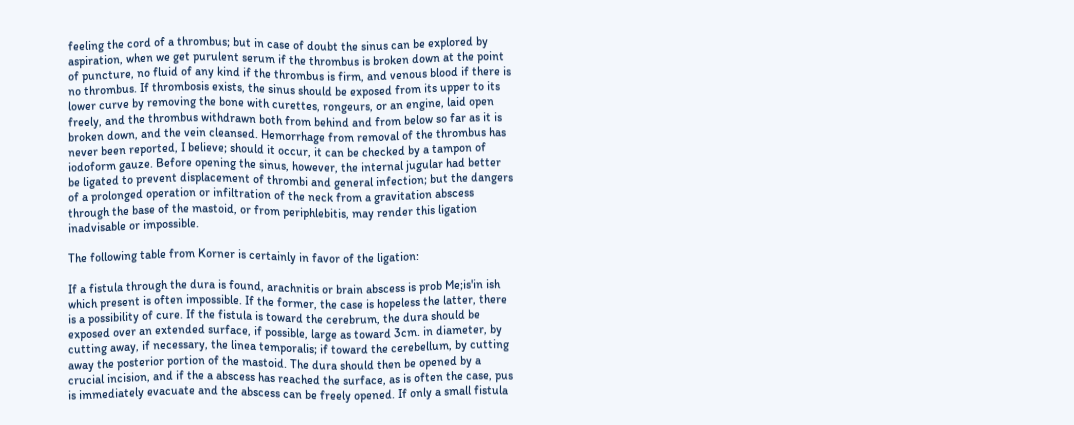feeling the cord of a thrombus; but in case of doubt the sinus can be explored by aspiration, when we get purulent serum if the thrombus is broken down at the point of puncture, no fluid of any kind if the thrombus is firm, and venous blood if there is no thrombus. If thrombosis exists, the sinus should be exposed from its upper to its lower curve by removing the bone with curettes, rongeurs, or an engine, laid open freely, and the thrombus withdrawn both from behind and from below so far as it is broken down, and the vein cleansed. Hemorrhage from removal of the thrombus has never been reported, I believe; should it occur, it can be checked by a tampon of iodoform gauze. Before opening the sinus, however, the internal jugular had better be ligated to prevent displacement of thrombi and general infection; but the dangers of a prolonged operation or infiltration of the neck from a gravitation abscess through the base of the mastoid, or from periphlebitis, may render this ligation inadvisable or impossible.

The following table from Korner is certainly in favor of the ligation:

If a fistula through the dura is found, arachnitis or brain abscess is prob Me;is'in ish which present is often impossible. If the former, the case is hopeless the latter, there is a possibility of cure. If the fistula is toward the cerebrum, the dura should be exposed over an extended surface, if possible, large as toward 3cm. in diameter, by cutting away, if necessary, the linea temporalis; if toward the cerebellum, by cutting away the posterior portion of the mastoid. The dura should then be opened by a crucial incision, and if the a abscess has reached the surface, as is often the case, pus is immediately evacuate and the abscess can be freely opened. If only a small fistula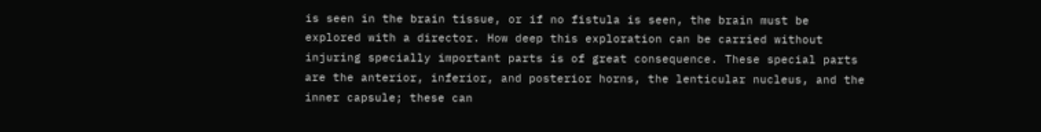is seen in the brain tissue, or if no fistula is seen, the brain must be explored with a director. How deep this exploration can be carried without injuring specially important parts is of great consequence. These special parts are the anterior, inferior, and posterior horns, the lenticular nucleus, and the inner capsule; these can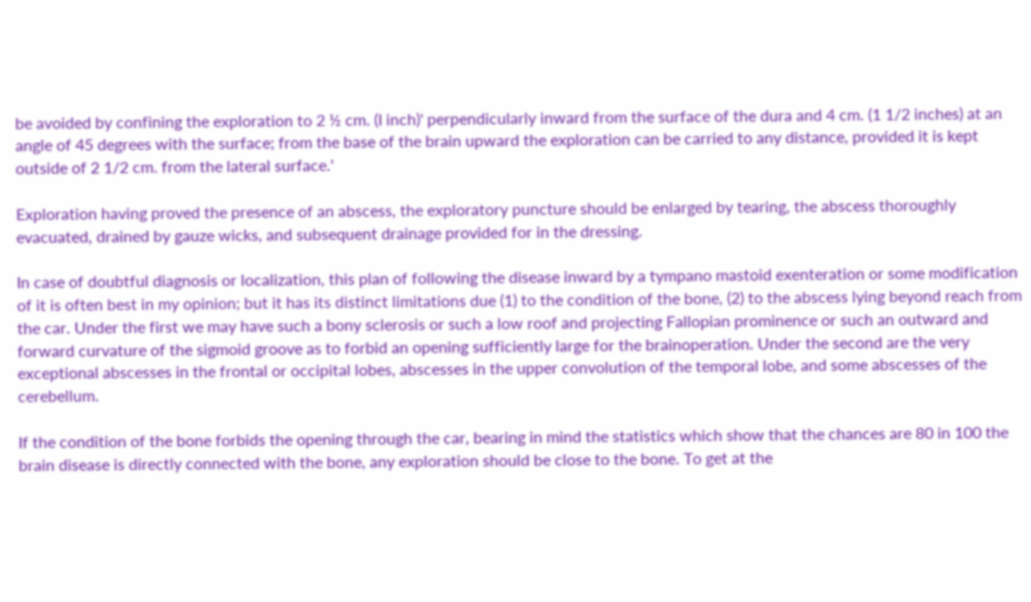be avoided by confining the exploration to 2 ½ cm. (I inch)' perpendicularly inward from the surface of the dura and 4 cm. (1 1/2 inches) at an angle of 45 degrees with the surface; from the base of the brain upward the exploration can be carried to any distance, provided it is kept outside of 2 1/2 cm. from the lateral surface.'

Exploration having proved the presence of an abscess, the exploratory puncture should be enlarged by tearing, the abscess thoroughly evacuated, drained by gauze wicks, and subsequent drainage provided for in the dressing.

In case of doubtful diagnosis or localization, this plan of following the disease inward by a tympano mastoid exenteration or some modification of it is often best in my opinion; but it has its distinct limitations due (1) to the condition of the bone, (2) to the abscess lying beyond reach from the car. Under the first we may have such a bony sclerosis or such a low roof and projecting Fallopian prominence or such an outward and forward curvature of the sigmoid groove as to forbid an opening sufficiently large for the brainoperation. Under the second are the very exceptional abscesses in the frontal or occipital lobes, abscesses in the upper convolution of the temporal lobe, and some abscesses of the cerebellum.

If the condition of the bone forbids the opening through the car, bearing in mind the statistics which show that the chances are 80 in 100 the brain disease is directly connected with the bone, any exploration should be close to the bone. To get at the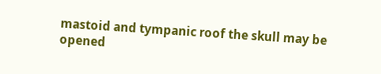mastoid and tympanic roof the skull may be opened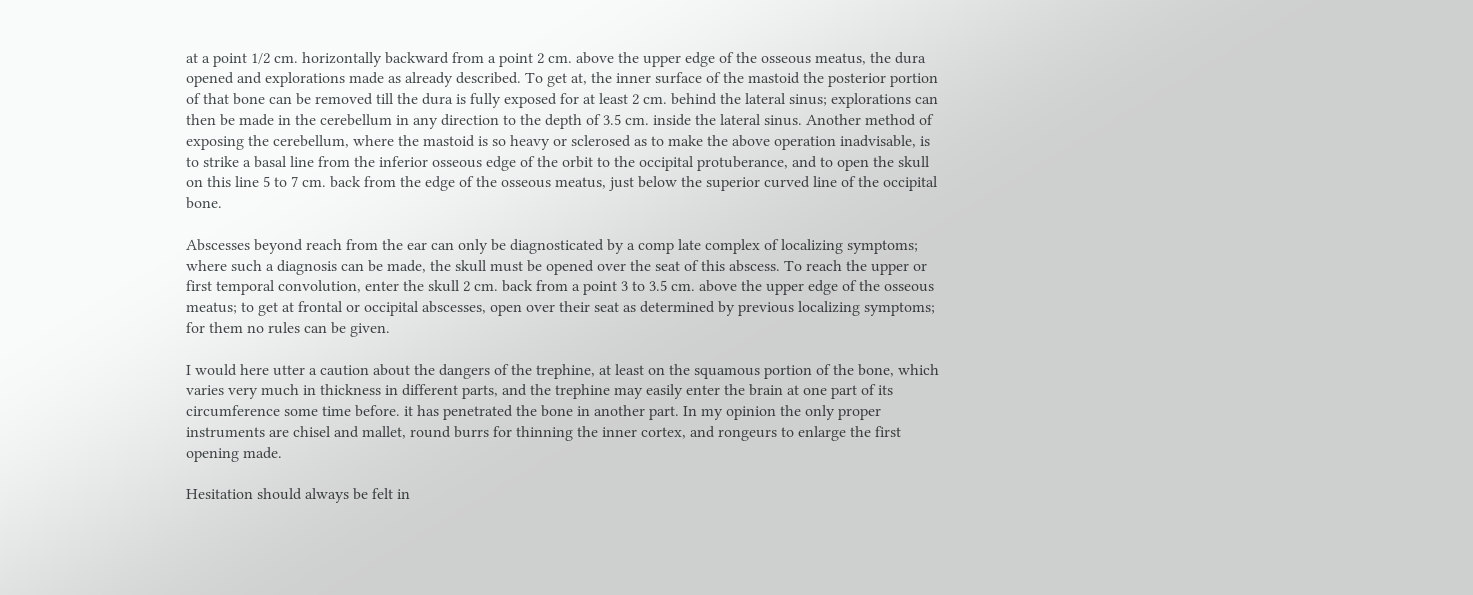at a point 1/2 cm. horizontally backward from a point 2 cm. above the upper edge of the osseous meatus, the dura opened and explorations made as already described. To get at, the inner surface of the mastoid the posterior portion of that bone can be removed till the dura is fully exposed for at least 2 cm. behind the lateral sinus; explorations can then be made in the cerebellum in any direction to the depth of 3.5 cm. inside the lateral sinus. Another method of exposing the cerebellum, where the mastoid is so heavy or sclerosed as to make the above operation inadvisable, is to strike a basal line from the inferior osseous edge of the orbit to the occipital protuberance, and to open the skull on this line 5 to 7 cm. back from the edge of the osseous meatus, just below the superior curved line of the occipital bone.

Abscesses beyond reach from the ear can only be diagnosticated by a comp late complex of localizing symptoms; where such a diagnosis can be made, the skull must be opened over the seat of this abscess. To reach the upper or first temporal convolution, enter the skull 2 cm. back from a point 3 to 3.5 cm. above the upper edge of the osseous meatus; to get at frontal or occipital abscesses, open over their seat as determined by previous localizing symptoms; for them no rules can be given.

I would here utter a caution about the dangers of the trephine, at least on the squamous portion of the bone, which varies very much in thickness in different parts, and the trephine may easily enter the brain at one part of its circumference some time before. it has penetrated the bone in another part. In my opinion the only proper instruments are chisel and mallet, round burrs for thinning the inner cortex, and rongeurs to enlarge the first opening made.

Hesitation should always be felt in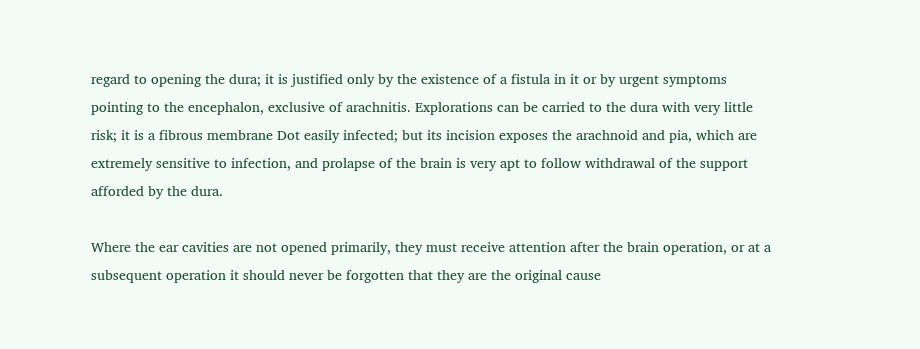regard to opening the dura; it is justified only by the existence of a fistula in it or by urgent symptoms pointing to the encephalon, exclusive of arachnitis. Explorations can be carried to the dura with very little risk; it is a fibrous membrane Dot easily infected; but its incision exposes the arachnoid and pia, which are extremely sensitive to infection, and prolapse of the brain is very apt to follow withdrawal of the support afforded by the dura.

Where the ear cavities are not opened primarily, they must receive attention after the brain operation, or at a subsequent operation it should never be forgotten that they are the original cause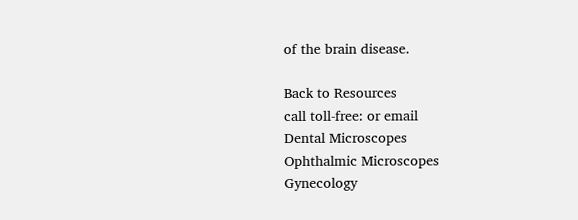of the brain disease.

Back to Resources
call toll-free: or email
Dental Microscopes
Ophthalmic Microscopes
Gynecology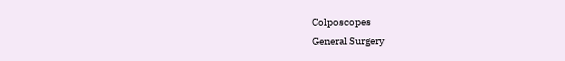Colposcopes
General Surgery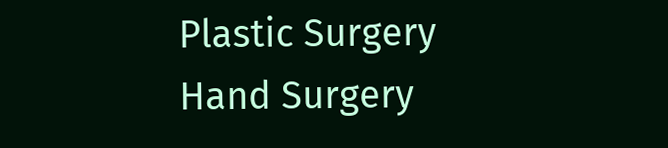Plastic Surgery
Hand Surgery